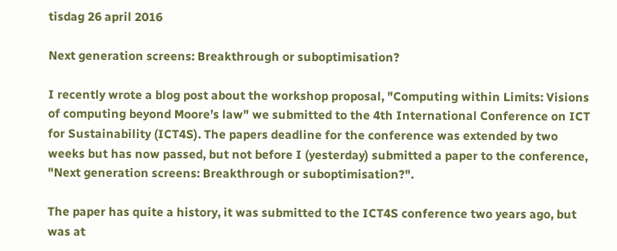tisdag 26 april 2016

Next generation screens: Breakthrough or suboptimisation?

I recently wrote a blog post about the workshop proposal, "Computing within Limits: Visions of computing beyond Moore’s law" we submitted to the 4th International Conference on ICT for Sustainability (ICT4S). The papers deadline for the conference was extended by two weeks but has now passed, but not before I (yesterday) submitted a paper to the conference, "Next generation screens: Breakthrough or suboptimisation?".

The paper has quite a history, it was submitted to the ICT4S conference two years ago, but was at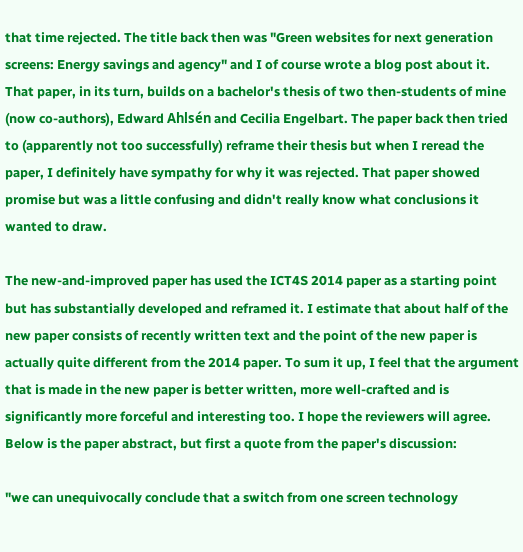that time rejected. The title back then was "Green websites for next generation screens: Energy savings and agency" and I of course wrote a blog post about it. That paper, in its turn, builds on a bachelor's thesis of two then-students of mine (now co-authors), Edward Ahlsén and Cecilia Engelbart. The paper back then tried to (apparently not too successfully) reframe their thesis but when I reread the paper, I definitely have sympathy for why it was rejected. That paper showed promise but was a little confusing and didn't really know what conclusions it wanted to draw.

The new-and-improved paper has used the ICT4S 2014 paper as a starting point but has substantially developed and reframed it. I estimate that about half of the new paper consists of recently written text and the point of the new paper is actually quite different from the 2014 paper. To sum it up, I feel that the argument that is made in the new paper is better written, more well-crafted and is significantly more forceful and interesting too. I hope the reviewers will agree. Below is the paper abstract, but first a quote from the paper's discussion:

"we can unequivocally conclude that a switch from one screen technology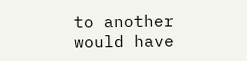to another would have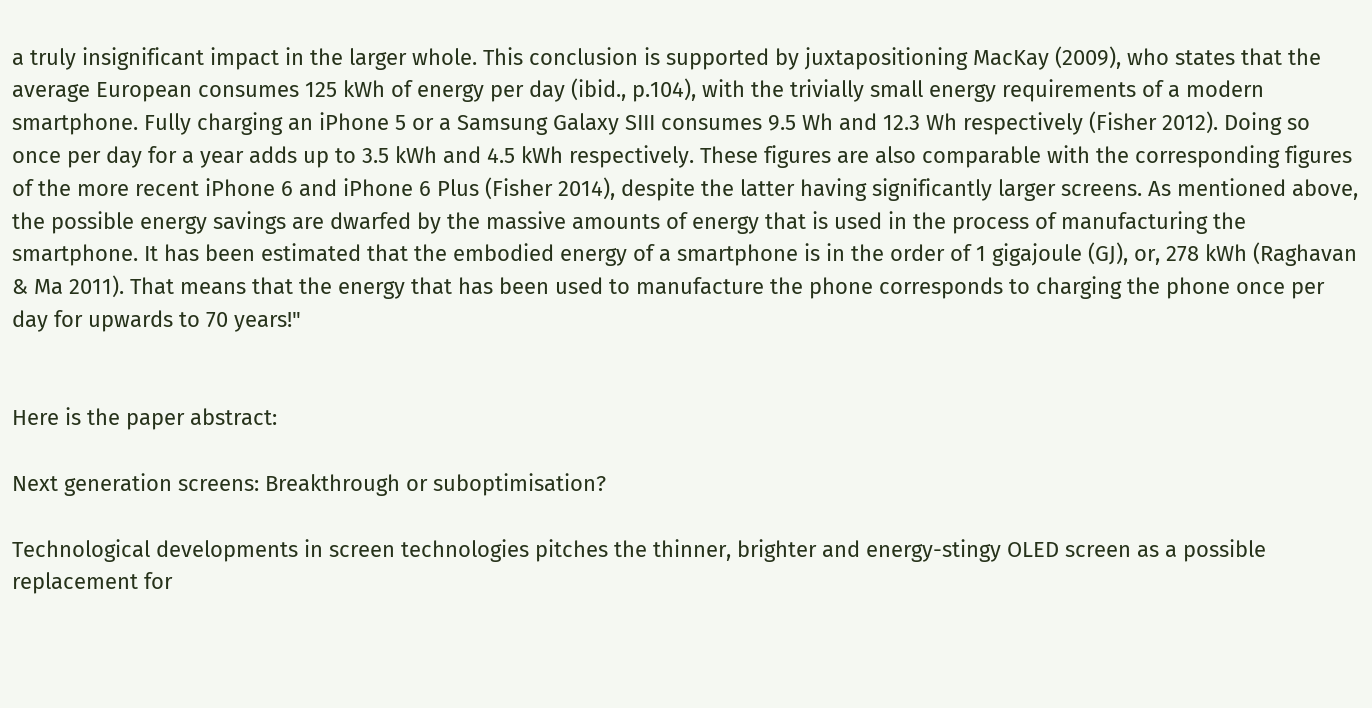a truly insignificant impact in the larger whole. This conclusion is supported by juxtapositioning MacKay (2009), who states that the average European consumes 125 kWh of energy per day (ibid., p.104), with the trivially small energy requirements of a modern smartphone. Fully charging an iPhone 5 or a Samsung Galaxy SIII consumes 9.5 Wh and 12.3 Wh respectively (Fisher 2012). Doing so once per day for a year adds up to 3.5 kWh and 4.5 kWh respectively. These figures are also comparable with the corresponding figures of the more recent iPhone 6 and iPhone 6 Plus (Fisher 2014), despite the latter having significantly larger screens. As mentioned above, the possible energy savings are dwarfed by the massive amounts of energy that is used in the process of manufacturing the smartphone. It has been estimated that the embodied energy of a smartphone is in the order of 1 gigajoule (GJ), or, 278 kWh (Raghavan & Ma 2011). That means that the energy that has been used to manufacture the phone corresponds to charging the phone once per day for upwards to 70 years!"


Here is the paper abstract:

Next generation screens: Breakthrough or suboptimisation?

Technological developments in screen technologies pitches the thinner, brighter and energy-stingy OLED screen as a possible replacement for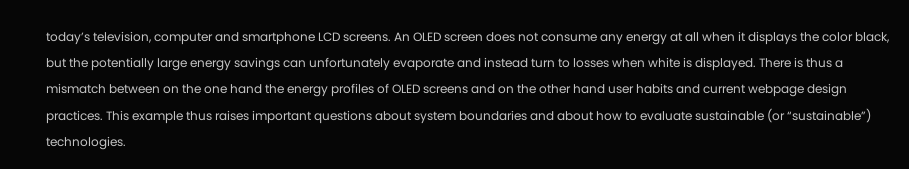today’s television, computer and smartphone LCD screens. An OLED screen does not consume any energy at all when it displays the color black, but the potentially large energy savings can unfortunately evaporate and instead turn to losses when white is displayed. There is thus a mismatch between on the one hand the energy profiles of OLED screens and on the other hand user habits and current webpage design practices. This example thus raises important questions about system boundaries and about how to evaluate sustainable (or “sustainable”) technologies.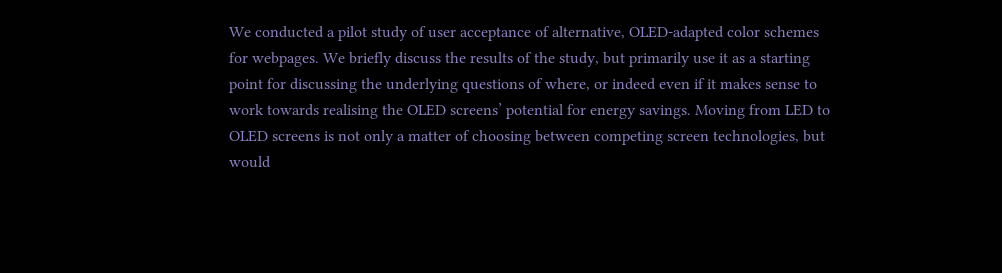We conducted a pilot study of user acceptance of alternative, OLED-adapted color schemes for webpages. We briefly discuss the results of the study, but primarily use it as a starting point for discussing the underlying questions of where, or indeed even if it makes sense to work towards realising the OLED screens’ potential for energy savings. Moving from LED to OLED screens is not only a matter of choosing between competing screen technologies, but would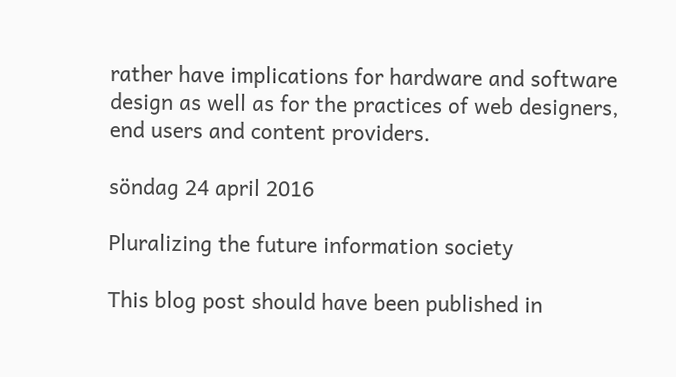rather have implications for hardware and software design as well as for the practices of web designers, end users and content providers.

söndag 24 april 2016

Pluralizing the future information society

This blog post should have been published in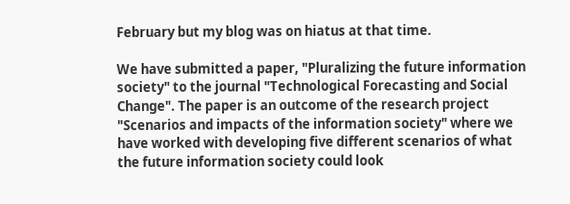February but my blog was on hiatus at that time.

We have submitted a paper, "Pluralizing the future information society" to the journal "Technological Forecasting and Social Change". The paper is an outcome of the research project "Scenarios and impacts of the information society" where we have worked with developing five different scenarios of what the future information society could look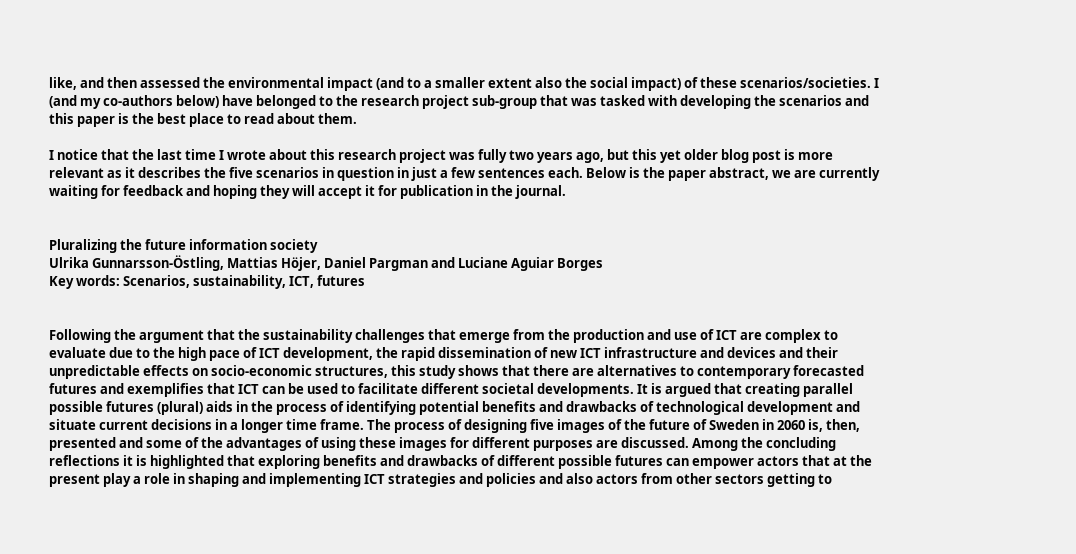like, and then assessed the environmental impact (and to a smaller extent also the social impact) of these scenarios/societies. I (and my co-authors below) have belonged to the research project sub-group that was tasked with developing the scenarios and this paper is the best place to read about them.

I notice that the last time I wrote about this research project was fully two years ago, but this yet older blog post is more relevant as it describes the five scenarios in question in just a few sentences each. Below is the paper abstract, we are currently waiting for feedback and hoping they will accept it for publication in the journal.


Pluralizing the future information society
Ulrika Gunnarsson-Östling, Mattias Höjer, Daniel Pargman and Luciane Aguiar Borges
Key words: Scenarios, sustainability, ICT, futures


Following the argument that the sustainability challenges that emerge from the production and use of ICT are complex to evaluate due to the high pace of ICT development, the rapid dissemination of new ICT infrastructure and devices and their unpredictable effects on socio-economic structures, this study shows that there are alternatives to contemporary forecasted futures and exemplifies that ICT can be used to facilitate different societal developments. It is argued that creating parallel possible futures (plural) aids in the process of identifying potential benefits and drawbacks of technological development and situate current decisions in a longer time frame. The process of designing five images of the future of Sweden in 2060 is, then, presented and some of the advantages of using these images for different purposes are discussed. Among the concluding reflections it is highlighted that exploring benefits and drawbacks of different possible futures can empower actors that at the present play a role in shaping and implementing ICT strategies and policies and also actors from other sectors getting to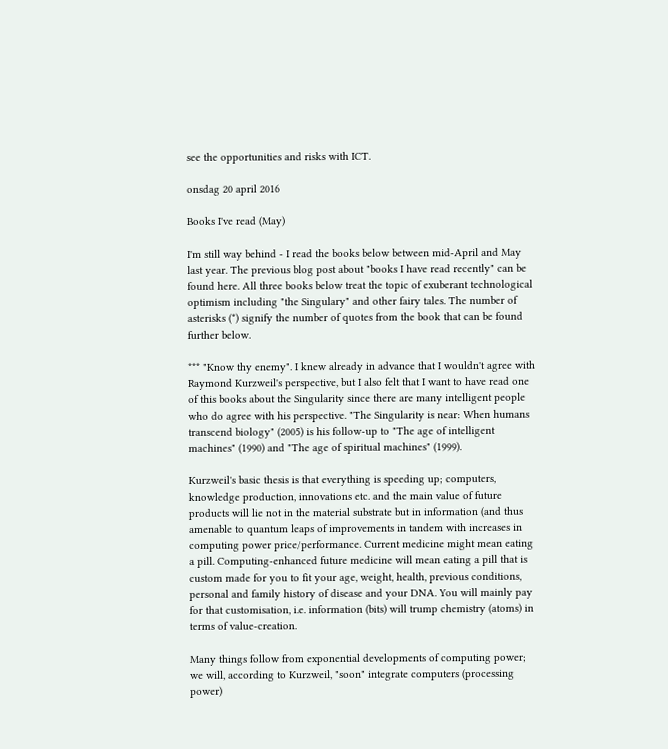see the opportunities and risks with ICT.

onsdag 20 april 2016

Books I've read (May)

I'm still way behind - I read the books below between mid-April and May last year. The previous blog post about "books I have read recently" can be found here. All three books below treat the topic of exuberant technological optimism including "the Singulary" and other fairy tales. The number of asterisks (*) signify the number of quotes from the book that can be found further below.

*** "Know thy enemy". I knew already in advance that I wouldn't agree with Raymond Kurzweil's perspective, but I also felt that I want to have read one of this books about the Singularity since there are many intelligent people who do agree with his perspective. "The Singularity is near: When humans transcend biology" (2005) is his follow-up to "The age of intelligent machines" (1990) and "The age of spiritual machines" (1999).

Kurzweil's basic thesis is that everything is speeding up; computers, knowledge production, innovations etc. and the main value of future products will lie not in the material substrate but in information (and thus amenable to quantum leaps of improvements in tandem with increases in computing power price/performance. Current medicine might mean eating a pill. Computing-enhanced future medicine will mean eating a pill that is custom made for you to fit your age, weight, health, previous conditions, personal and family history of disease and your DNA. You will mainly pay for that customisation, i.e. information (bits) will trump chemistry (atoms) in terms of value-creation.

Many things follow from exponential developments of computing power; we will, according to Kurzweil, "soon" integrate computers (processing power)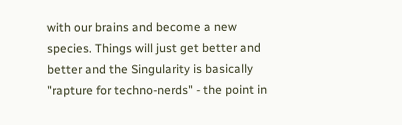with our brains and become a new species. Things will just get better and better and the Singularity is basically "rapture for techno-nerds" - the point in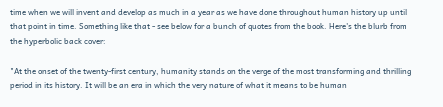time when we will invent and develop as much in a year as we have done throughout human history up until that point in time. Something like that - see below for a bunch of quotes from the book. Here's the blurb from the hyperbolic back cover:

"At the onset of the twenty-first century, humanity stands on the verge of the most transforming and thrilling period in its history. It will be an era in which the very nature of what it means to be human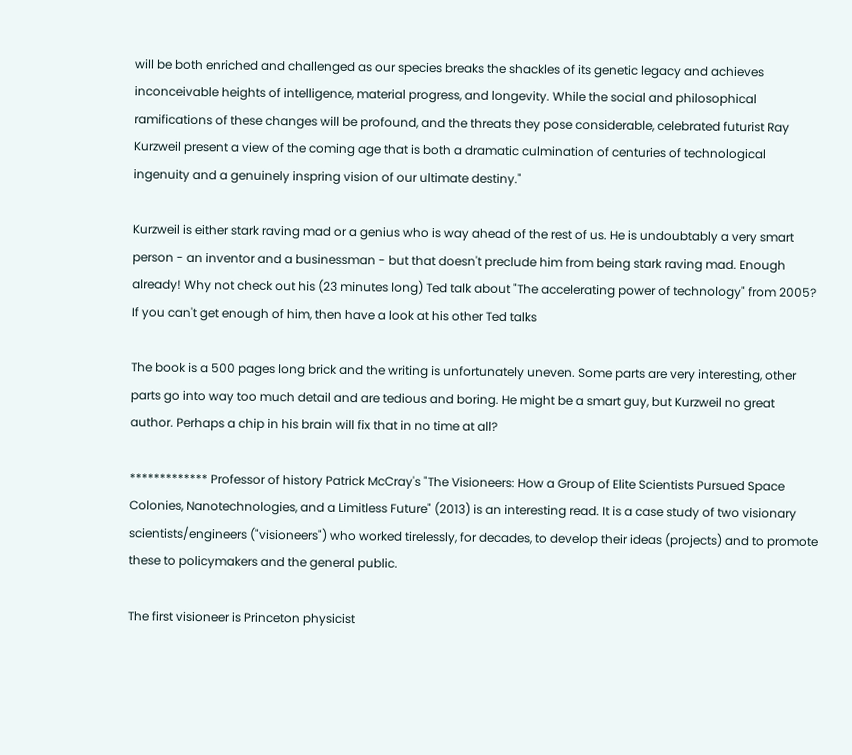will be both enriched and challenged as our species breaks the shackles of its genetic legacy and achieves inconceivable heights of intelligence, material progress, and longevity. While the social and philosophical ramifications of these changes will be profound, and the threats they pose considerable, celebrated futurist Ray Kurzweil present a view of the coming age that is both a dramatic culmination of centuries of technological ingenuity and a genuinely inspring vision of our ultimate destiny."

Kurzweil is either stark raving mad or a genius who is way ahead of the rest of us. He is undoubtably a very smart person - an inventor and a businessman - but that doesn't preclude him from being stark raving mad. Enough already! Why not check out his (23 minutes long) Ted talk about "The accelerating power of technology" from 2005? If you can't get enough of him, then have a look at his other Ted talks

The book is a 500 pages long brick and the writing is unfortunately uneven. Some parts are very interesting, other parts go into way too much detail and are tedious and boring. He might be a smart guy, but Kurzweil no great author. Perhaps a chip in his brain will fix that in no time at all?

************* Professor of history Patrick McCray's "The Visioneers: How a Group of Elite Scientists Pursued Space Colonies, Nanotechnologies, and a Limitless Future" (2013) is an interesting read. It is a case study of two visionary scientists/engineers ("visioneers") who worked tirelessly, for decades, to develop their ideas (projects) and to promote these to policymakers and the general public.

The first visioneer is Princeton physicist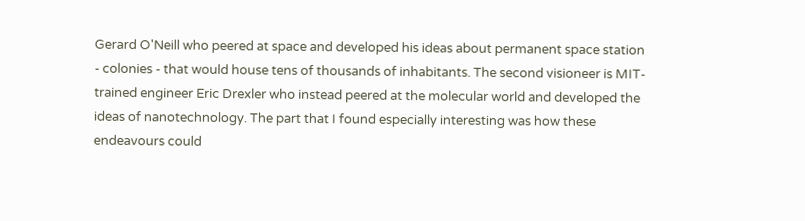Gerard O'Neill who peered at space and developed his ideas about permanent space station - colonies - that would house tens of thousands of inhabitants. The second visioneer is MIT-trained engineer Eric Drexler who instead peered at the molecular world and developed the ideas of nanotechnology. The part that I found especially interesting was how these endeavours could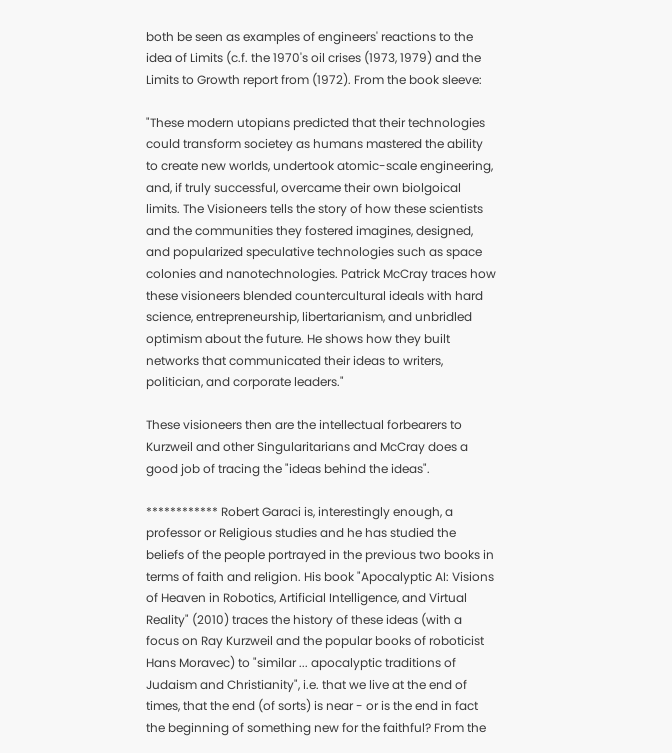both be seen as examples of engineers' reactions to the idea of Limits (c.f. the 1970's oil crises (1973, 1979) and the Limits to Growth report from (1972). From the book sleeve:

"These modern utopians predicted that their technologies could transform societey as humans mastered the ability to create new worlds, undertook atomic-scale engineering, and, if truly successful, overcame their own biolgoical limits. The Visioneers tells the story of how these scientists and the communities they fostered imagines, designed, and popularized speculative technologies such as space colonies and nanotechnologies. Patrick McCray traces how these visioneers blended countercultural ideals with hard science, entrepreneurship, libertarianism, and unbridled optimism about the future. He shows how they built networks that communicated their ideas to writers, politician, and corporate leaders."

These visioneers then are the intellectual forbearers to Kurzweil and other Singularitarians and McCray does a good job of tracing the "ideas behind the ideas".

************ Robert Garaci is, interestingly enough, a professor or Religious studies and he has studied the beliefs of the people portrayed in the previous two books in terms of faith and religion. His book "Apocalyptic AI: Visions of Heaven in Robotics, Artificial Intelligence, and Virtual Reality" (2010) traces the history of these ideas (with a focus on Ray Kurzweil and the popular books of roboticist Hans Moravec) to "similar ... apocalyptic traditions of Judaism and Christianity", i.e. that we live at the end of times, that the end (of sorts) is near - or is the end in fact the beginning of something new for the faithful? From the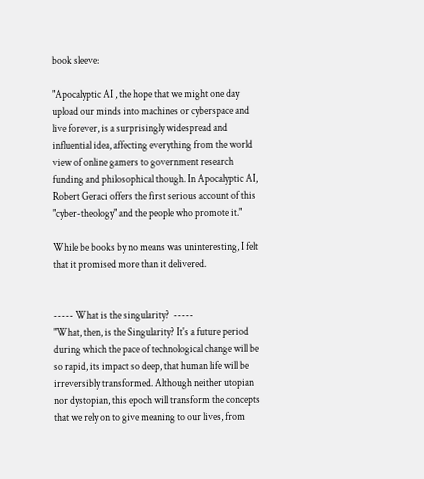book sleeve:

"Apocalyptic AI , the hope that we might one day upload our minds into machines or cyberspace and live forever, is a surprisingly widespread and influential idea, affecting everything from the world view of online gamers to government research funding and philosophical though. In Apocalyptic AI, Robert Geraci offers the first serious account of this "cyber-theology" and the people who promote it."

While be books by no means was uninteresting, I felt that it promised more than it delivered.


----- What is the singularity?  -----
"What, then, is the Singularity? It's a future period during which the pace of technological change will be so rapid, its impact so deep, that human life will be irreversibly transformed. Although neither utopian nor dystopian, this epoch will transform the concepts that we rely on to give meaning to our lives, from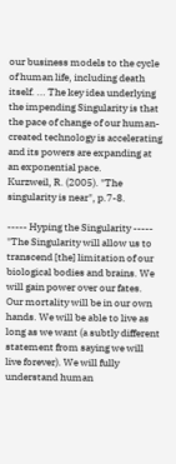our business models to the cycle of human life, including death itself. ... The key idea underlying the impending Singularity is that the pace of change of our human-created technology is accelerating and its powers are expanding at an exponential pace.
Kurzweil, R. (2005). "The singularity is near", p.7-8.

----- Hyping the Singularity -----
"The Singularity will allow us to transcend [the] limitation of our biological bodies and brains. We will gain power over our fates. Our mortality will be in our own hands. We will be able to live as long as we want (a subtly different statement from saying we will live forever). We will fully understand human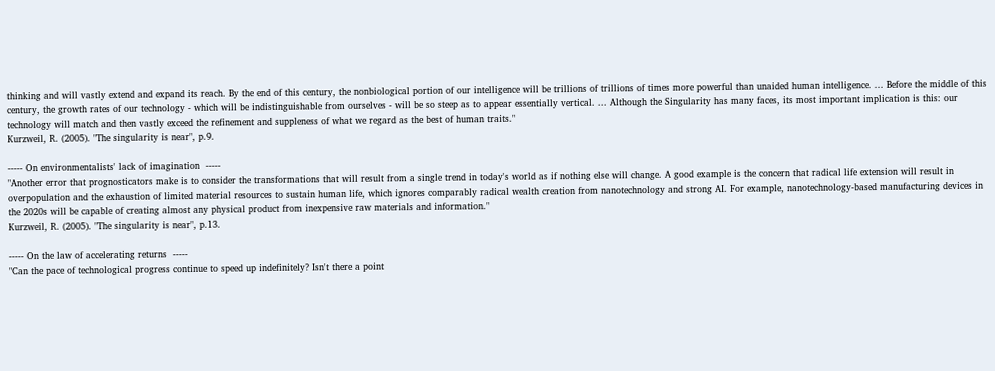thinking and will vastly extend and expand its reach. By the end of this century, the nonbiological portion of our intelligence will be trillions of trillions of times more powerful than unaided human intelligence. ... Before the middle of this century, the growth rates of our technology - which will be indistinguishable from ourselves - will be so steep as to appear essentially vertical. ... Although the Singularity has many faces, its most important implication is this: our technology will match and then vastly exceed the refinement and suppleness of what we regard as the best of human traits."
Kurzweil, R. (2005). "The singularity is near", p.9.

----- On environmentalists' lack of imagination  -----
"Another error that prognosticators make is to consider the transformations that will result from a single trend in today's world as if nothing else will change. A good example is the concern that radical life extension will result in overpopulation and the exhaustion of limited material resources to sustain human life, which ignores comparably radical wealth creation from nanotechnology and strong AI. For example, nanotechnology-based manufacturing devices in the 2020s will be capable of creating almost any physical product from inexpensive raw materials and information."
Kurzweil, R. (2005). "The singularity is near", p.13.

----- On the law of accelerating returns  -----
"Can the pace of technological progress continue to speed up indefinitely? Isn't there a point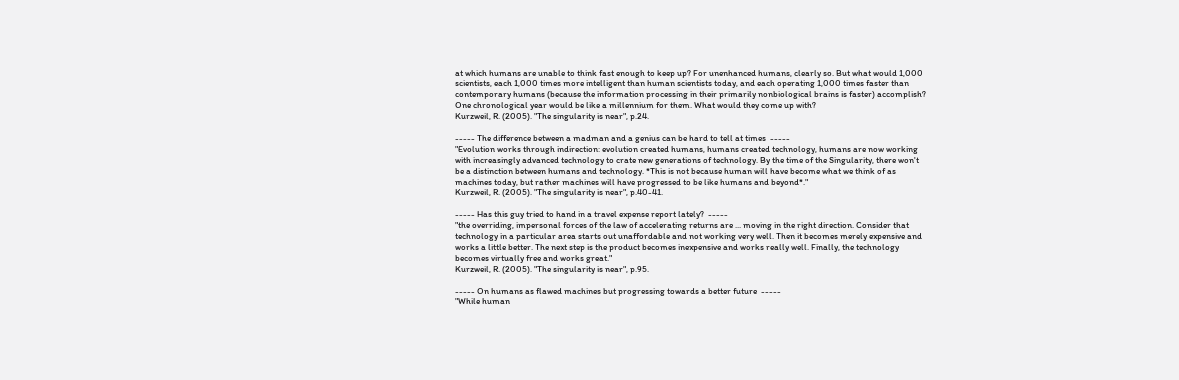at which humans are unable to think fast enough to keep up? For unenhanced humans, clearly so. But what would 1,000 scientists, each 1,000 times more intelligent than human scientists today, and each operating 1,000 times faster than contemporary humans (because the information processing in their primarily nonbiological brains is faster) accomplish? One chronological year would be like a millennium for them. What would they come up with?
Kurzweil, R. (2005). "The singularity is near", p.24.

----- The difference between a madman and a genius can be hard to tell at times  -----
"Evolution works through indirection: evolution created humans, humans created technology, humans are now working with increasingly advanced technology to crate new generations of technology. By the time of the Singularity, there won't be a distinction between humans and technology. *This is not because human will have become what we think of as machines today, but rather machines will have progressed to be like humans and beyond*."
Kurzweil, R. (2005). "The singularity is near", p.40-41.

----- Has this guy tried to hand in a travel expense report lately?  -----
"the overriding, impersonal forces of the law of accelerating returns are ... moving in the right direction. Consider that technology in a particular area starts out unaffordable and not working very well. Then it becomes merely expensive and works a little better. The next step is the product becomes inexpensive and works really well. Finally, the technology becomes virtually free and works great."
Kurzweil, R. (2005). "The singularity is near", p.95.

----- On humans as flawed machines but progressing towards a better future  -----
"While human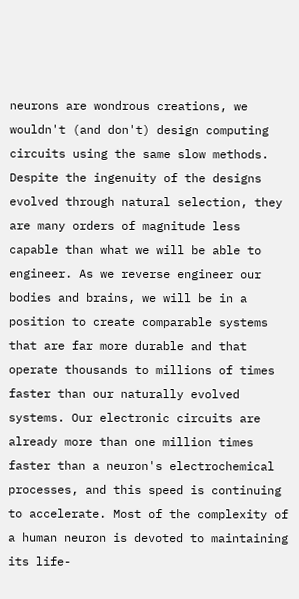neurons are wondrous creations, we wouldn't (and don't) design computing circuits using the same slow methods. Despite the ingenuity of the designs evolved through natural selection, they are many orders of magnitude less capable than what we will be able to engineer. As we reverse engineer our bodies and brains, we will be in a position to create comparable systems that are far more durable and that operate thousands to millions of times faster than our naturally evolved systems. Our electronic circuits are already more than one million times faster than a neuron's electrochemical processes, and this speed is continuing to accelerate. Most of the complexity of a human neuron is devoted to maintaining its life-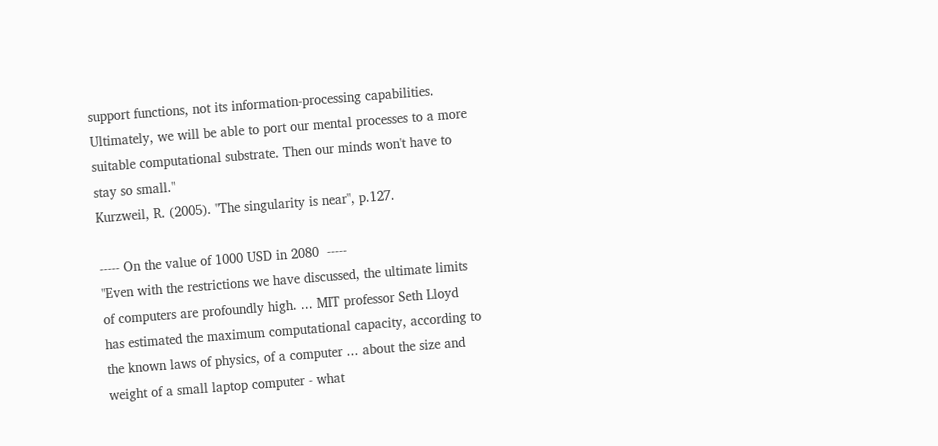support functions, not its information-processing capabilities. Ultimately, we will be able to port our mental processes to a more suitable computational substrate. Then our minds won't have to stay so small."
Kurzweil, R. (2005). "The singularity is near", p.127.

----- On the value of 1000 USD in 2080  -----
"Even with the restrictions we have discussed, the ultimate limits of computers are profoundly high. ... MIT professor Seth Lloyd has estimated the maximum computational capacity, according to the known laws of physics, of a computer ... about the size and weight of a small laptop computer - what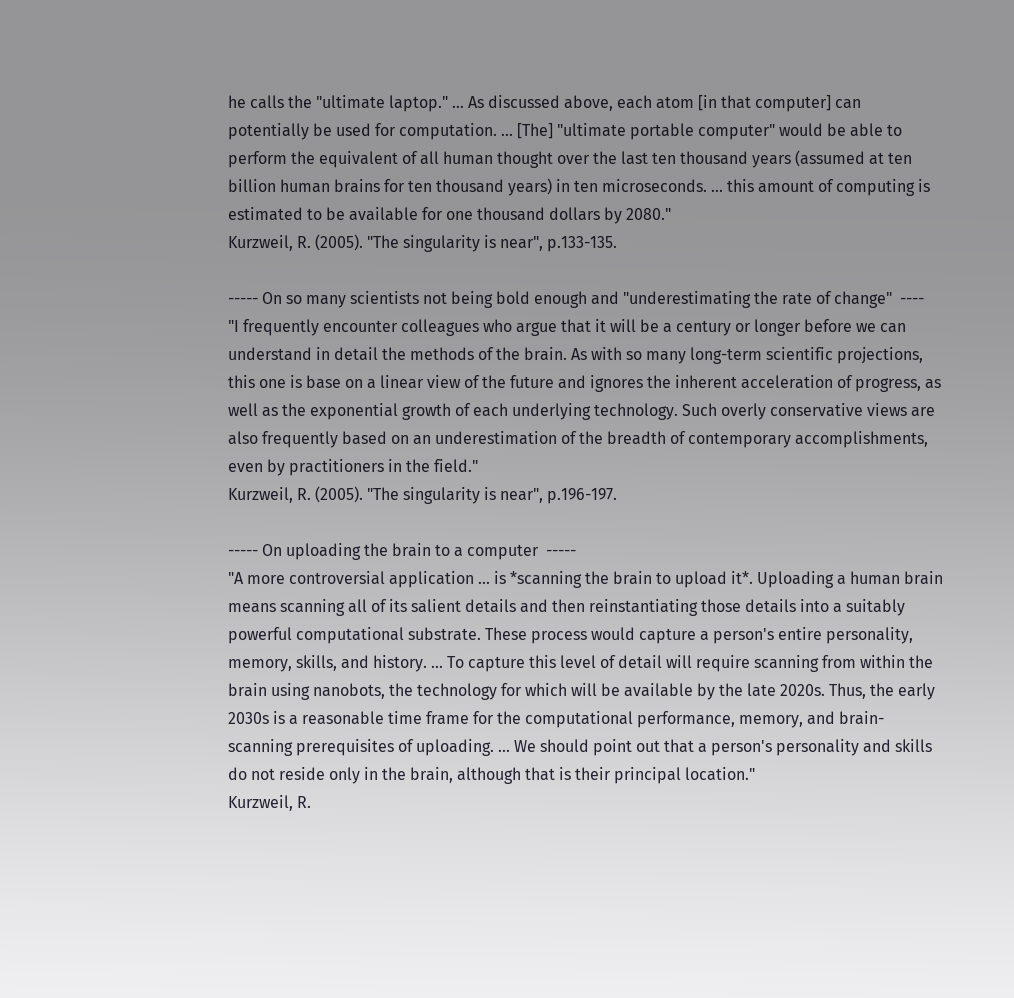he calls the "ultimate laptop." ... As discussed above, each atom [in that computer] can potentially be used for computation. ... [The] "ultimate portable computer" would be able to perform the equivalent of all human thought over the last ten thousand years (assumed at ten billion human brains for ten thousand years) in ten microseconds. ... this amount of computing is estimated to be available for one thousand dollars by 2080."
Kurzweil, R. (2005). "The singularity is near", p.133-135.

----- On so many scientists not being bold enough and "underestimating the rate of change"  ----
"I frequently encounter colleagues who argue that it will be a century or longer before we can understand in detail the methods of the brain. As with so many long-term scientific projections, this one is base on a linear view of the future and ignores the inherent acceleration of progress, as well as the exponential growth of each underlying technology. Such overly conservative views are also frequently based on an underestimation of the breadth of contemporary accomplishments, even by practitioners in the field."
Kurzweil, R. (2005). "The singularity is near", p.196-197.

----- On uploading the brain to a computer  -----
"A more controversial application ... is *scanning the brain to upload it*. Uploading a human brain means scanning all of its salient details and then reinstantiating those details into a suitably powerful computational substrate. These process would capture a person's entire personality, memory, skills, and history. ... To capture this level of detail will require scanning from within the brain using nanobots, the technology for which will be available by the late 2020s. Thus, the early 2030s is a reasonable time frame for the computational performance, memory, and brain-scanning prerequisites of uploading. ... We should point out that a person's personality and skills do not reside only in the brain, although that is their principal location."
Kurzweil, R.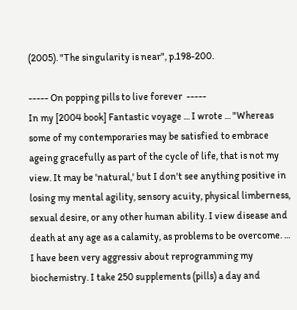(2005). "The singularity is near", p.198-200.

----- On popping pills to live forever  -----
In my [2004 book] Fantastic voyage ... I wrote ... "Whereas some of my contemporaries may be satisfied to embrace ageing gracefully as part of the cycle of life, that is not my view. It may be 'natural,' but I don't see anything positive in losing my mental agility, sensory acuity, physical limberness, sexual desire, or any other human ability. I view disease and death at any age as a calamity, as problems to be overcome. ... I have been very aggressiv about reprogramming my biochemistry. I take 250 supplements (pills) a day and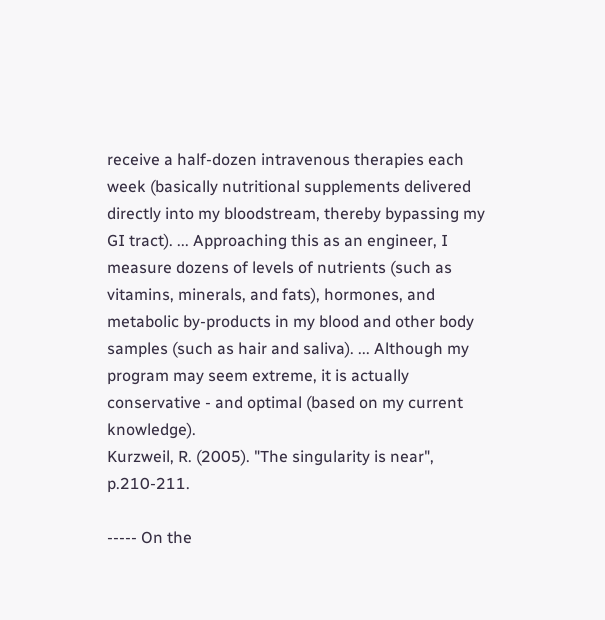receive a half-dozen intravenous therapies each week (basically nutritional supplements delivered directly into my bloodstream, thereby bypassing my GI tract). ... Approaching this as an engineer, I measure dozens of levels of nutrients (such as vitamins, minerals, and fats), hormones, and metabolic by-products in my blood and other body samples (such as hair and saliva). ... Although my program may seem extreme, it is actually conservative - and optimal (based on my current knowledge).
Kurzweil, R. (2005). "The singularity is near", p.210-211.

----- On the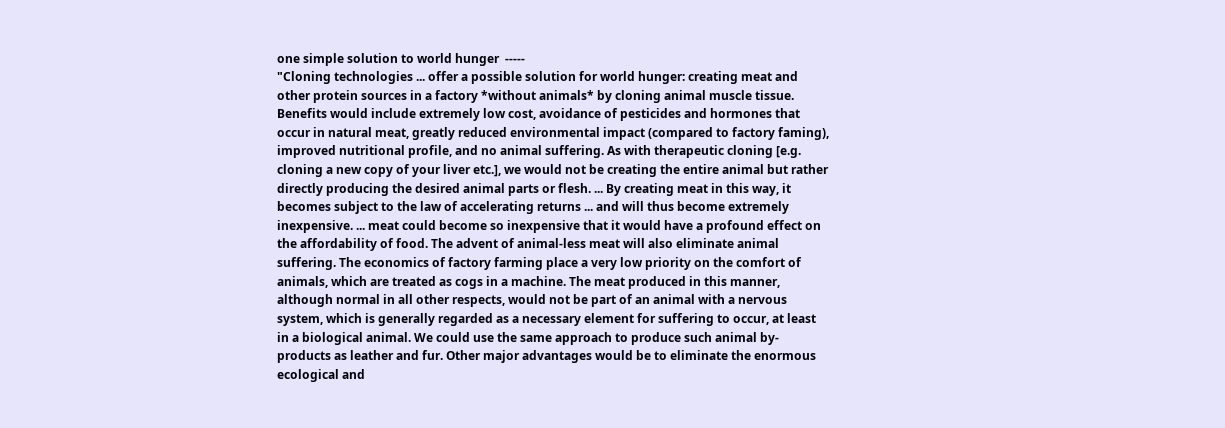one simple solution to world hunger  -----
"Cloning technologies ... offer a possible solution for world hunger: creating meat and other protein sources in a factory *without animals* by cloning animal muscle tissue. Benefits would include extremely low cost, avoidance of pesticides and hormones that occur in natural meat, greatly reduced environmental impact (compared to factory faming), improved nutritional profile, and no animal suffering. As with therapeutic cloning [e.g. cloning a new copy of your liver etc.], we would not be creating the entire animal but rather directly producing the desired animal parts or flesh. ... By creating meat in this way, it becomes subject to the law of accelerating returns ... and will thus become extremely inexpensive. ... meat could become so inexpensive that it would have a profound effect on the affordability of food. The advent of animal-less meat will also eliminate animal suffering. The economics of factory farming place a very low priority on the comfort of animals, which are treated as cogs in a machine. The meat produced in this manner, although normal in all other respects, would not be part of an animal with a nervous system, which is generally regarded as a necessary element for suffering to occur, at least in a biological animal. We could use the same approach to produce such animal by-products as leather and fur. Other major advantages would be to eliminate the enormous ecological and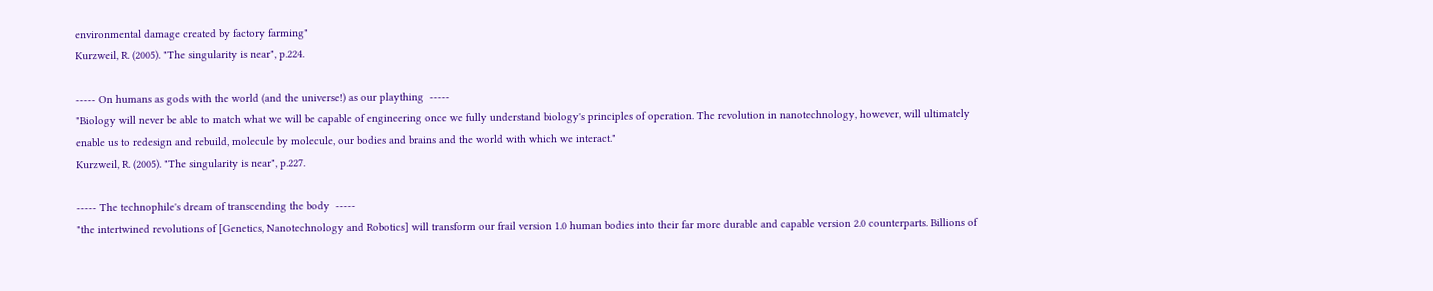environmental damage created by factory farming"
Kurzweil, R. (2005). "The singularity is near", p.224.

----- On humans as gods with the world (and the universe!) as our plaything  -----
"Biology will never be able to match what we will be capable of engineering once we fully understand biology's principles of operation. The revolution in nanotechnology, however, will ultimately enable us to redesign and rebuild, molecule by molecule, our bodies and brains and the world with which we interact."
Kurzweil, R. (2005). "The singularity is near", p.227.

----- The technophile's dream of transcending the body  -----
"the intertwined revolutions of [Genetics, Nanotechnology and Robotics] will transform our frail version 1.0 human bodies into their far more durable and capable version 2.0 counterparts. Billions of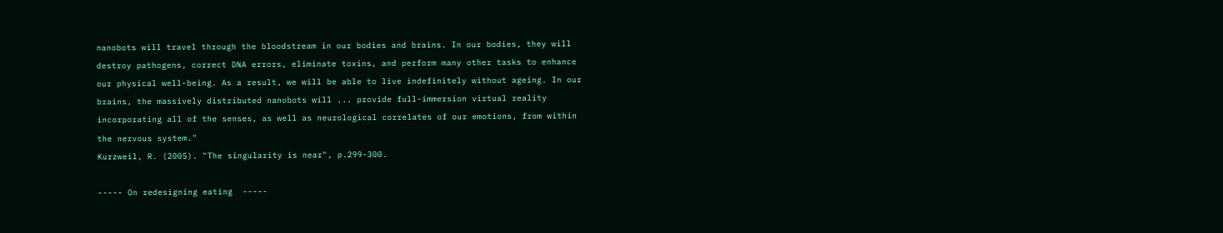nanobots will travel through the bloodstream in our bodies and brains. In our bodies, they will destroy pathogens, correct DNA errors, eliminate toxins, and perform many other tasks to enhance our physical well-being. As a result, we will be able to live indefinitely without ageing. In our brains, the massively distributed nanobots will ... provide full-immersion virtual reality incorporating all of the senses, as well as neurological correlates of our emotions, from within the nervous system."
Kurzweil, R. (2005). "The singularity is near", p.299-300.

----- On redesigning eating  -----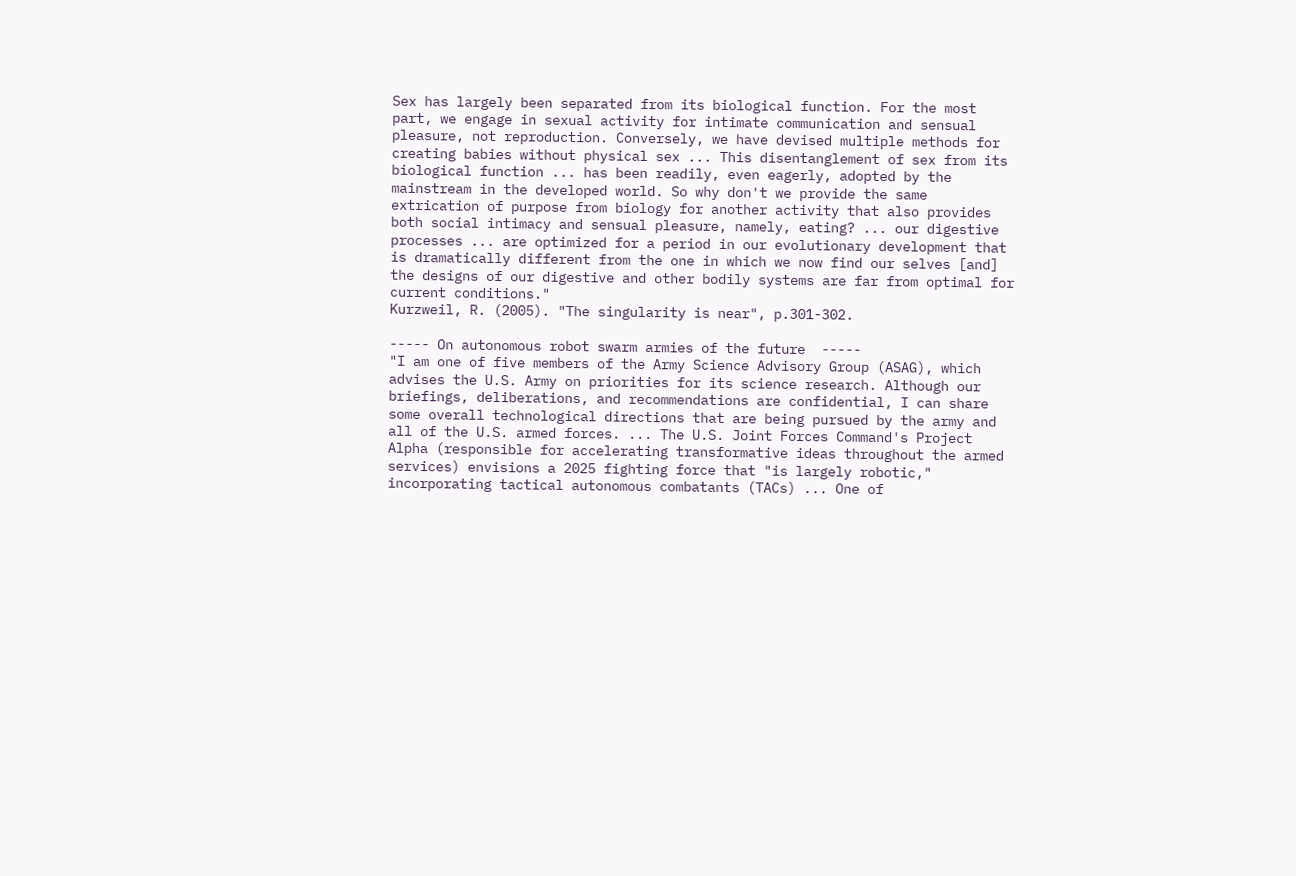Sex has largely been separated from its biological function. For the most part, we engage in sexual activity for intimate communication and sensual pleasure, not reproduction. Conversely, we have devised multiple methods for creating babies without physical sex ... This disentanglement of sex from its biological function ... has been readily, even eagerly, adopted by the mainstream in the developed world. So why don't we provide the same extrication of purpose from biology for another activity that also provides both social intimacy and sensual pleasure, namely, eating? ... our digestive processes ... are optimized for a period in our evolutionary development that is dramatically different from the one in which we now find our selves [and] the designs of our digestive and other bodily systems are far from optimal for current conditions."
Kurzweil, R. (2005). "The singularity is near", p.301-302.

----- On autonomous robot swarm armies of the future  -----
"I am one of five members of the Army Science Advisory Group (ASAG), which advises the U.S. Army on priorities for its science research. Although our briefings, deliberations, and recommendations are confidential, I can share some overall technological directions that are being pursued by the army and all of the U.S. armed forces. ... The U.S. Joint Forces Command's Project Alpha (responsible for accelerating transformative ideas throughout the armed services) envisions a 2025 fighting force that "is largely robotic," incorporating tactical autonomous combatants (TACs) ... One of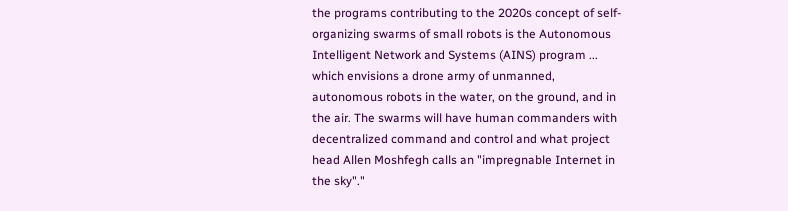the programs contributing to the 2020s concept of self-organizing swarms of small robots is the Autonomous Intelligent Network and Systems (AINS) program ... which envisions a drone army of unmanned, autonomous robots in the water, on the ground, and in the air. The swarms will have human commanders with decentralized command and control and what project head Allen Moshfegh calls an "impregnable Internet in the sky"."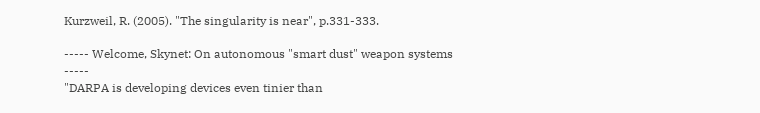Kurzweil, R. (2005). "The singularity is near", p.331-333.

----- Welcome, Skynet: On autonomous "smart dust" weapon systems  -----
"DARPA is developing devices even tinier than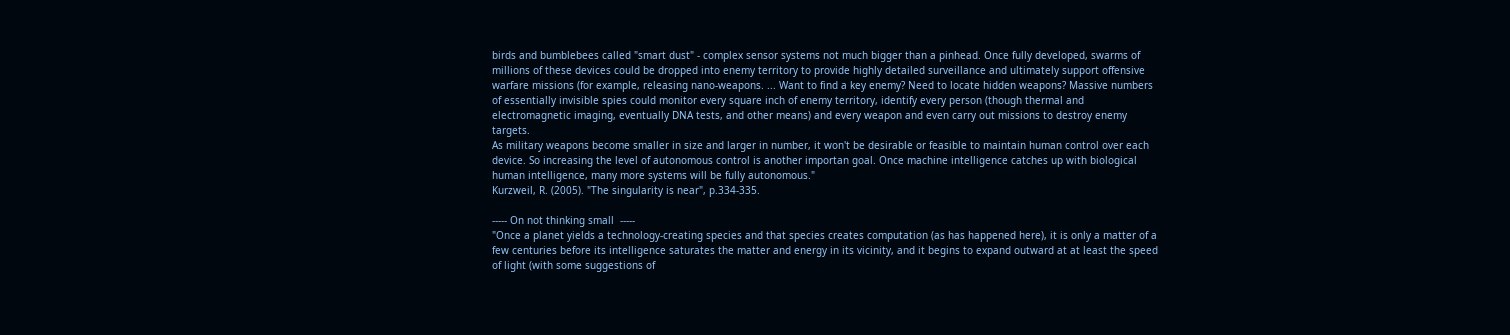birds and bumblebees called "smart dust" - complex sensor systems not much bigger than a pinhead. Once fully developed, swarms of millions of these devices could be dropped into enemy territory to provide highly detailed surveillance and ultimately support offensive warfare missions (for example, releasing nano-weapons. ... Want to find a key enemy? Need to locate hidden weapons? Massive numbers of essentially invisible spies could monitor every square inch of enemy territory, identify every person (though thermal and electromagnetic imaging, eventually DNA tests, and other means) and every weapon and even carry out missions to destroy enemy targets.
As military weapons become smaller in size and larger in number, it won't be desirable or feasible to maintain human control over each device. So increasing the level of autonomous control is another importan goal. Once machine intelligence catches up with biological human intelligence, many more systems will be fully autonomous."
Kurzweil, R. (2005). "The singularity is near", p.334-335.

----- On not thinking small  -----
"Once a planet yields a technology-creating species and that species creates computation (as has happened here), it is only a matter of a few centuries before its intelligence saturates the matter and energy in its vicinity, and it begins to expand outward at at least the speed of light (with some suggestions of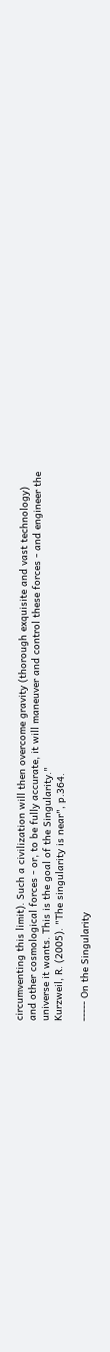circumventing this limit). Such a civilization will then overcome gravity (thorough exquisite and vast technology) and other cosmological forces - or, to be fully accurate, it will maneuver and control these forces - and engineer the universe it wants. This is the goal of the Singularity."
Kurzweil, R. (2005). "The singularity is near", p.364.

----- On the Singularity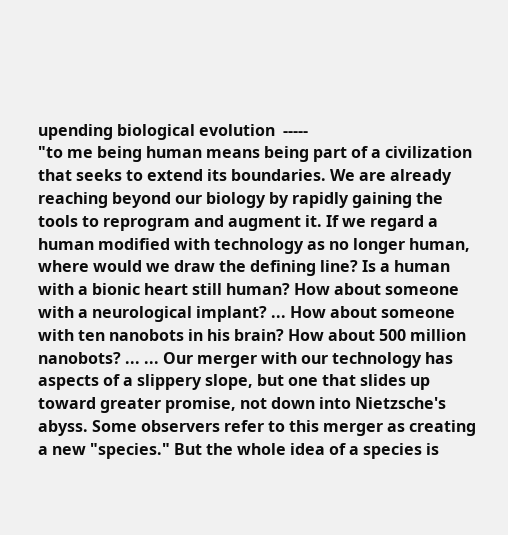upending biological evolution  -----
"to me being human means being part of a civilization that seeks to extend its boundaries. We are already reaching beyond our biology by rapidly gaining the tools to reprogram and augment it. If we regard a human modified with technology as no longer human, where would we draw the defining line? Is a human with a bionic heart still human? How about someone with a neurological implant? ... How about someone with ten nanobots in his brain? How about 500 million nanobots? ... ... Our merger with our technology has aspects of a slippery slope, but one that slides up toward greater promise, not down into Nietzsche's abyss. Some observers refer to this merger as creating a new "species." But the whole idea of a species is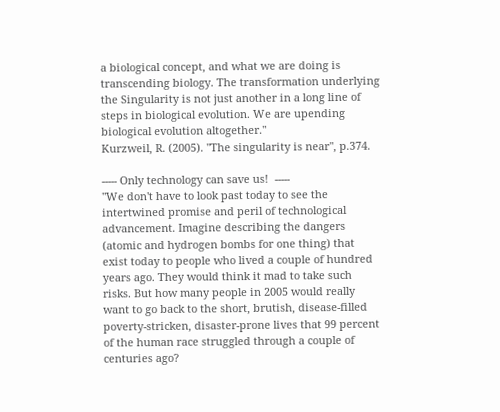a biological concept, and what we are doing is transcending biology. The transformation underlying the Singularity is not just another in a long line of steps in biological evolution. We are upending biological evolution altogether."
Kurzweil, R. (2005). "The singularity is near", p.374.

----- Only technology can save us!  -----
"We don't have to look past today to see the intertwined promise and peril of technological advancement. Imagine describing the dangers (atomic and hydrogen bombs for one thing) that exist today to people who lived a couple of hundred years ago. They would think it mad to take such risks. But how many people in 2005 would really want to go back to the short, brutish, disease-filled poverty-stricken, disaster-prone lives that 99 percent of the human race struggled through a couple of centuries ago?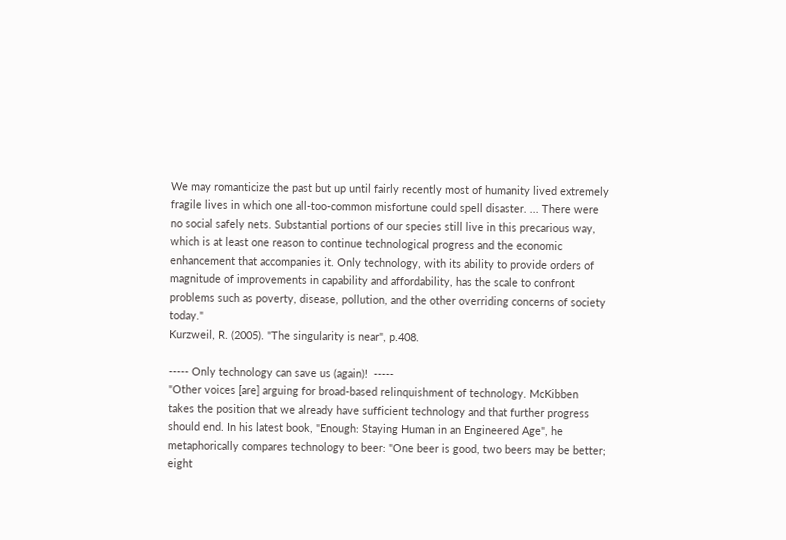We may romanticize the past but up until fairly recently most of humanity lived extremely fragile lives in which one all-too-common misfortune could spell disaster. ... There were no social safely nets. Substantial portions of our species still live in this precarious way, which is at least one reason to continue technological progress and the economic enhancement that accompanies it. Only technology, with its ability to provide orders of magnitude of improvements in capability and affordability, has the scale to confront problems such as poverty, disease, pollution, and the other overriding concerns of society today."
Kurzweil, R. (2005). "The singularity is near", p.408.

----- Only technology can save us (again)!  -----
"Other voices [are] arguing for broad-based relinquishment of technology. McKibben takes the position that we already have sufficient technology and that further progress should end. In his latest book, "Enough: Staying Human in an Engineered Age", he metaphorically compares technology to beer: "One beer is good, two beers may be better; eight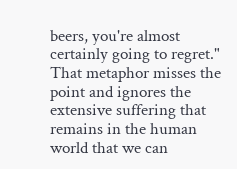beers, you're almost certainly going to regret." That metaphor misses the point and ignores the extensive suffering that remains in the human world that we can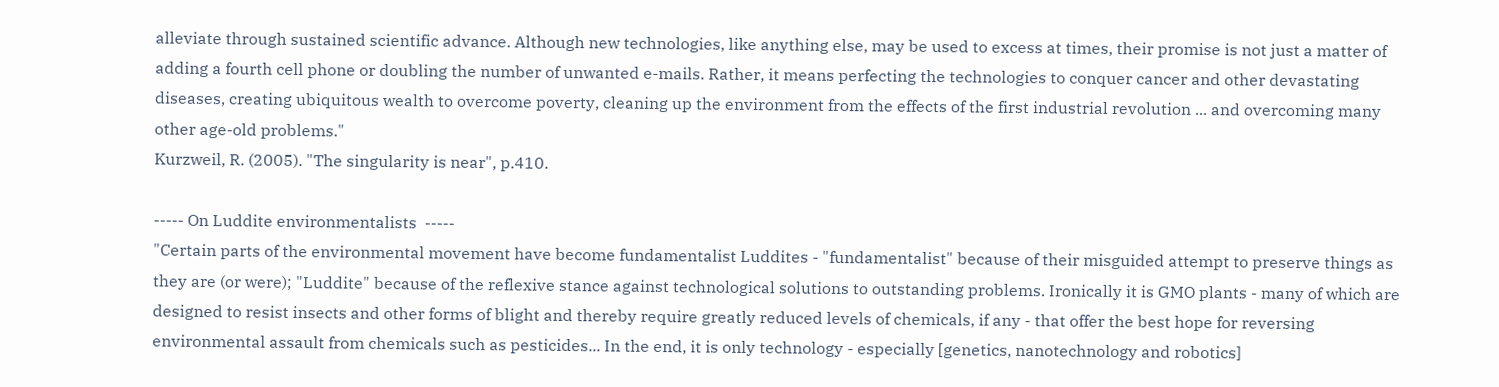alleviate through sustained scientific advance. Although new technologies, like anything else, may be used to excess at times, their promise is not just a matter of adding a fourth cell phone or doubling the number of unwanted e-mails. Rather, it means perfecting the technologies to conquer cancer and other devastating diseases, creating ubiquitous wealth to overcome poverty, cleaning up the environment from the effects of the first industrial revolution ... and overcoming many other age-old problems."
Kurzweil, R. (2005). "The singularity is near", p.410.

----- On Luddite environmentalists  -----
"Certain parts of the environmental movement have become fundamentalist Luddites - "fundamentalist" because of their misguided attempt to preserve things as they are (or were); "Luddite" because of the reflexive stance against technological solutions to outstanding problems. Ironically it is GMO plants - many of which are designed to resist insects and other forms of blight and thereby require greatly reduced levels of chemicals, if any - that offer the best hope for reversing environmental assault from chemicals such as pesticides... In the end, it is only technology - especially [genetics, nanotechnology and robotics]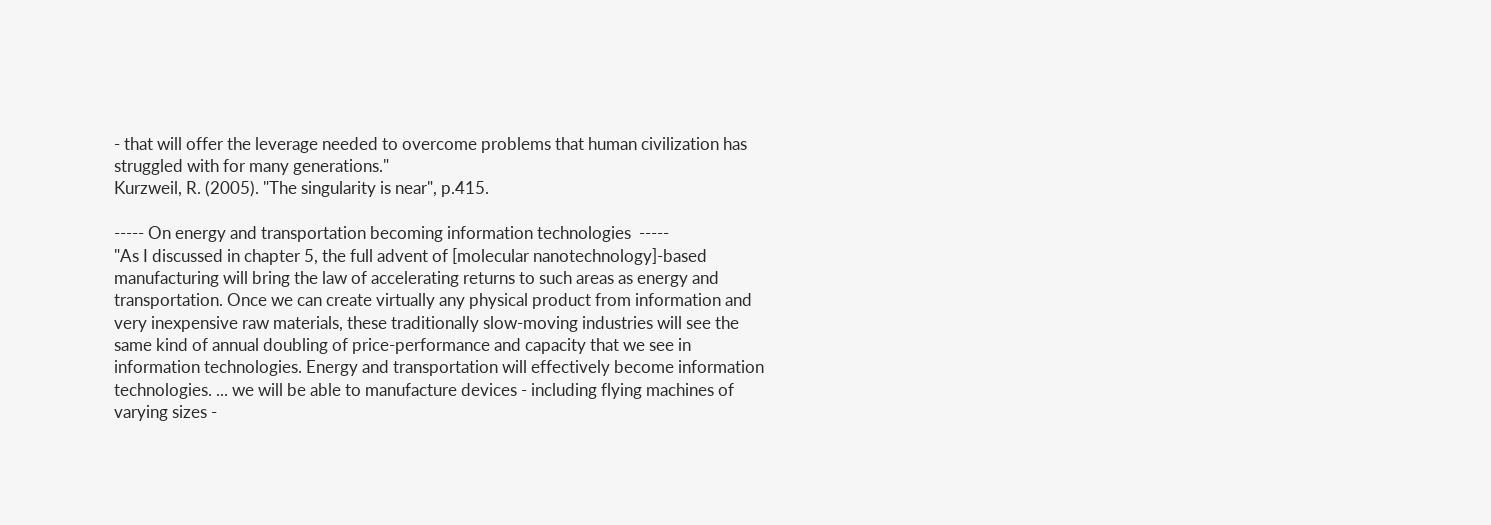- that will offer the leverage needed to overcome problems that human civilization has struggled with for many generations."
Kurzweil, R. (2005). "The singularity is near", p.415.

----- On energy and transportation becoming information technologies  -----
"As I discussed in chapter 5, the full advent of [molecular nanotechnology]-based manufacturing will bring the law of accelerating returns to such areas as energy and transportation. Once we can create virtually any physical product from information and very inexpensive raw materials, these traditionally slow-moving industries will see the same kind of annual doubling of price-performance and capacity that we see in information technologies. Energy and transportation will effectively become information technologies. ... we will be able to manufacture devices - including flying machines of varying sizes -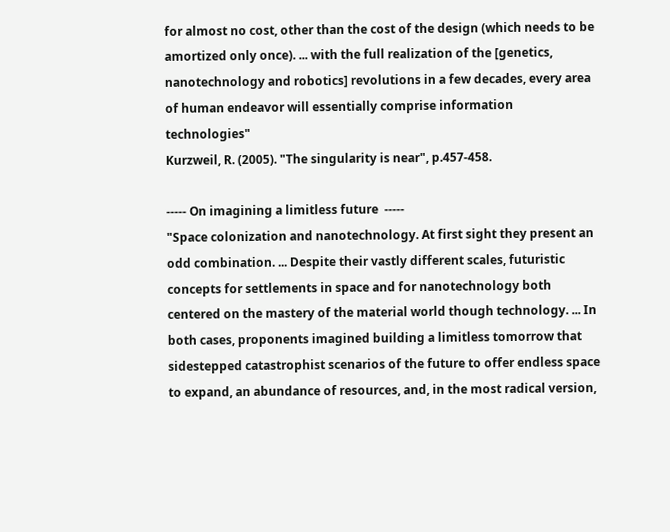for almost no cost, other than the cost of the design (which needs to be amortized only once). ... with the full realization of the [genetics, nanotechnology and robotics] revolutions in a few decades, every area of human endeavor will essentially comprise information technologies"
Kurzweil, R. (2005). "The singularity is near", p.457-458.

----- On imagining a limitless future  -----
"Space colonization and nanotechnology. At first sight they present an odd combination. ... Despite their vastly different scales, futuristic concepts for settlements in space and for nanotechnology both centered on the mastery of the material world though technology. ... In both cases, proponents imagined building a limitless tomorrow that sidestepped catastrophist scenarios of the future to offer endless space to expand, an abundance of resources, and, in the most radical version,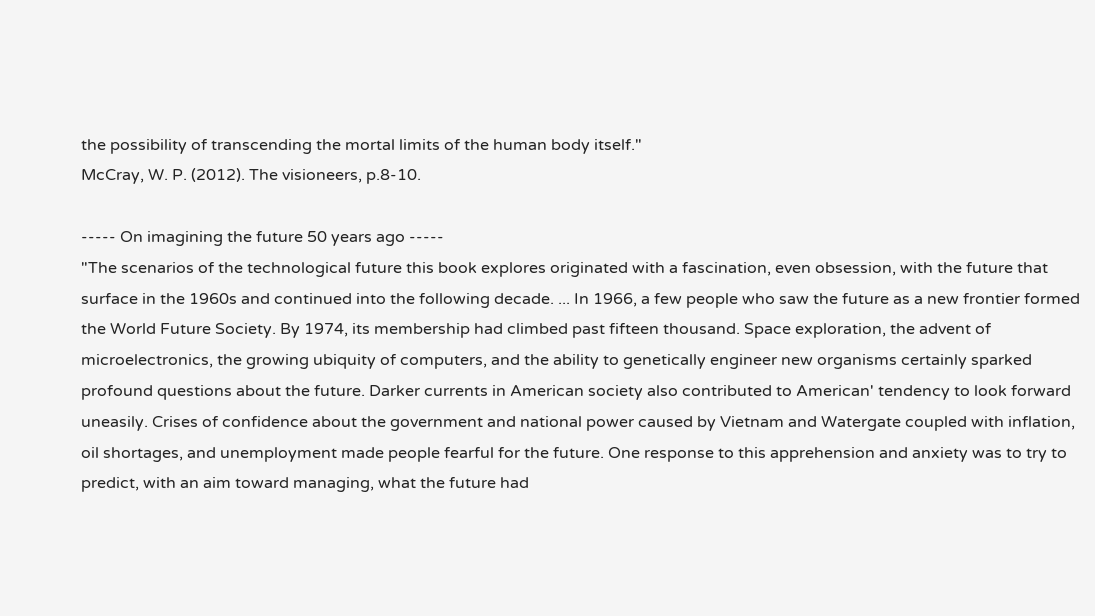the possibility of transcending the mortal limits of the human body itself."
McCray, W. P. (2012). The visioneers, p.8-10.

----- On imagining the future 50 years ago -----
"The scenarios of the technological future this book explores originated with a fascination, even obsession, with the future that surface in the 1960s and continued into the following decade. ... In 1966, a few people who saw the future as a new frontier formed the World Future Society. By 1974, its membership had climbed past fifteen thousand. Space exploration, the advent of microelectronics, the growing ubiquity of computers, and the ability to genetically engineer new organisms certainly sparked profound questions about the future. Darker currents in American society also contributed to American' tendency to look forward uneasily. Crises of confidence about the government and national power caused by Vietnam and Watergate coupled with inflation, oil shortages, and unemployment made people fearful for the future. One response to this apprehension and anxiety was to try to predict, with an aim toward managing, what the future had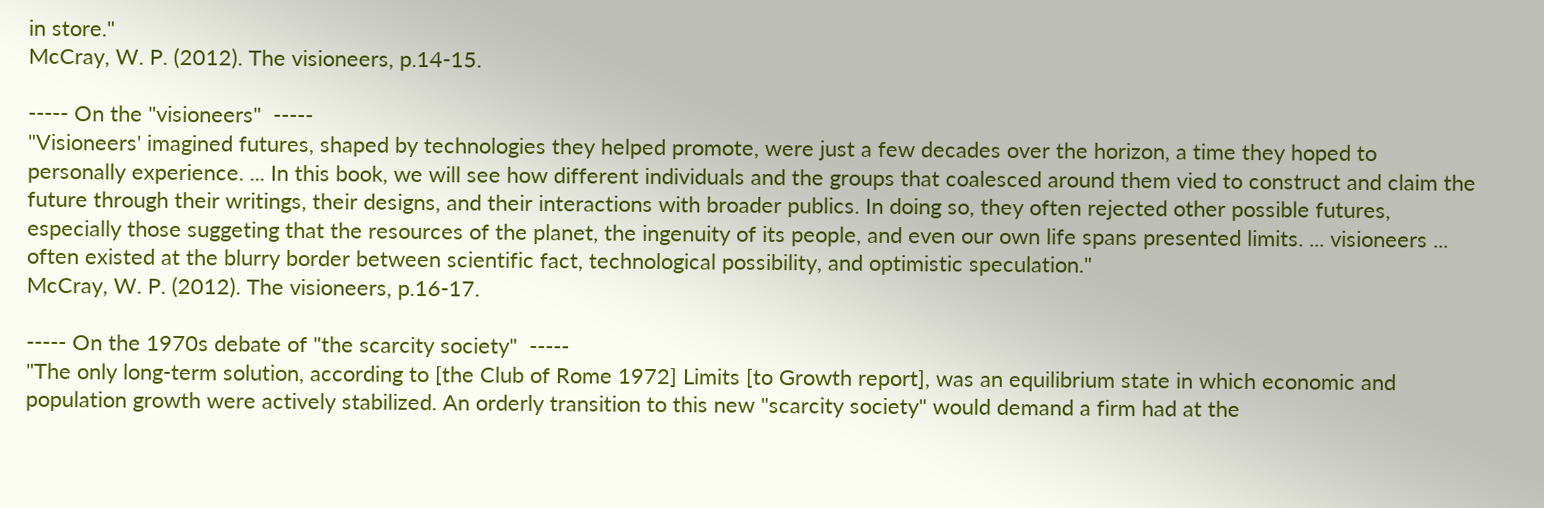in store."
McCray, W. P. (2012). The visioneers, p.14-15.

----- On the "visioneers"  -----
"Visioneers' imagined futures, shaped by technologies they helped promote, were just a few decades over the horizon, a time they hoped to personally experience. ... In this book, we will see how different individuals and the groups that coalesced around them vied to construct and claim the future through their writings, their designs, and their interactions with broader publics. In doing so, they often rejected other possible futures, especially those suggeting that the resources of the planet, the ingenuity of its people, and even our own life spans presented limits. ... visioneers ... often existed at the blurry border between scientific fact, technological possibility, and optimistic speculation."
McCray, W. P. (2012). The visioneers, p.16-17.

----- On the 1970s debate of "the scarcity society"  -----
"The only long-term solution, according to [the Club of Rome 1972] Limits [to Growth report], was an equilibrium state in which economic and population growth were actively stabilized. An orderly transition to this new "scarcity society" would demand a firm had at the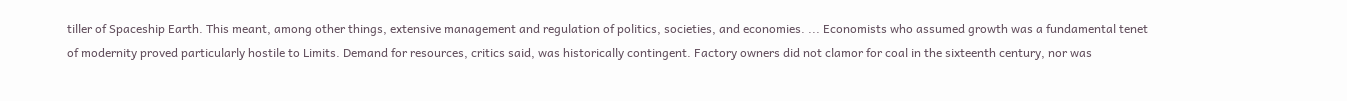tiller of Spaceship Earth. This meant, among other things, extensive management and regulation of politics, societies, and economies. ... Economists who assumed growth was a fundamental tenet of modernity proved particularly hostile to Limits. Demand for resources, critics said, was historically contingent. Factory owners did not clamor for coal in the sixteenth century, nor was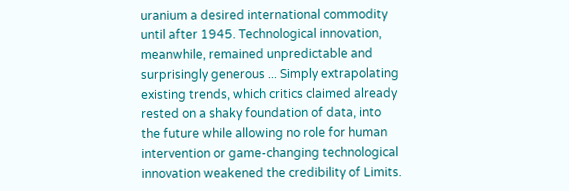uranium a desired international commodity until after 1945. Technological innovation, meanwhile, remained unpredictable and surprisingly generous ... Simply extrapolating existing trends, which critics claimed already rested on a shaky foundation of data, into the future while allowing no role for human intervention or game-changing technological innovation weakened the credibility of Limits.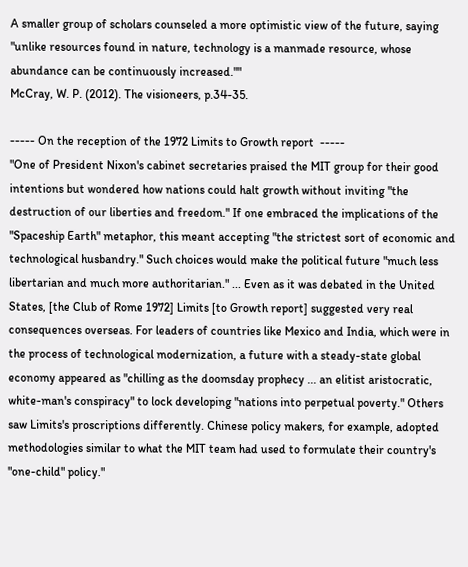A smaller group of scholars counseled a more optimistic view of the future, saying "unlike resources found in nature, technology is a manmade resource, whose abundance can be continuously increased.""
McCray, W. P. (2012). The visioneers, p.34-35.

----- On the reception of the 1972 Limits to Growth report  -----
"One of President Nixon's cabinet secretaries praised the MIT group for their good intentions but wondered how nations could halt growth without inviting "the destruction of our liberties and freedom." If one embraced the implications of the "Spaceship Earth" metaphor, this meant accepting "the strictest sort of economic and technological husbandry." Such choices would make the political future "much less libertarian and much more authoritarian." ... Even as it was debated in the United States, [the Club of Rome 1972] Limits [to Growth report] suggested very real consequences overseas. For leaders of countries like Mexico and India, which were in the process of technological modernization, a future with a steady-state global economy appeared as "chilling as the doomsday prophecy ... an elitist aristocratic, white-man's conspiracy" to lock developing "nations into perpetual poverty." Others saw Limits's proscriptions differently. Chinese policy makers, for example, adopted methodologies similar to what the MIT team had used to formulate their country's "one-child" policy."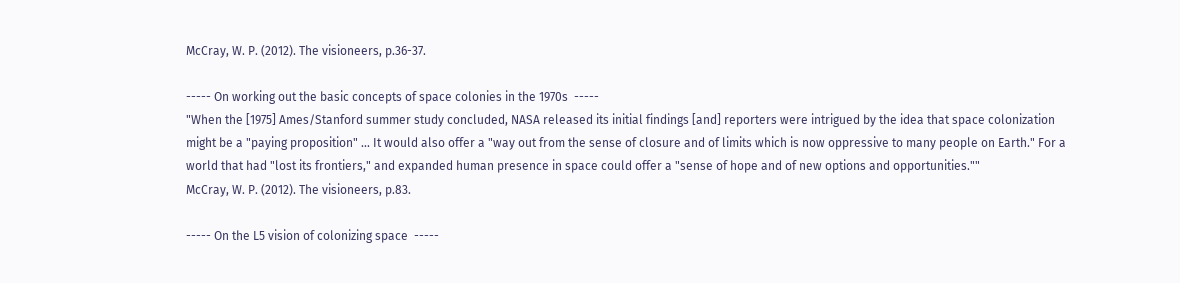McCray, W. P. (2012). The visioneers, p.36-37.

----- On working out the basic concepts of space colonies in the 1970s  -----
"When the [1975] Ames/Stanford summer study concluded, NASA released its initial findings [and] reporters were intrigued by the idea that space colonization might be a "paying proposition" ... It would also offer a "way out from the sense of closure and of limits which is now oppressive to many people on Earth." For a world that had "lost its frontiers," and expanded human presence in space could offer a "sense of hope and of new options and opportunities.""
McCray, W. P. (2012). The visioneers, p.83.

----- On the L5 vision of colonizing space  -----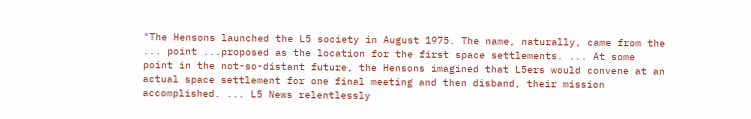"The Hensons launched the L5 society in August 1975. The name, naturally, came from the ... point ...proposed as the location for the first space settlements. ... At some point in the not-so-distant future, the Hensons imagined that L5ers would convene at an actual space settlement for one final meeting and then disband, their mission accomplished. ... L5 News relentlessly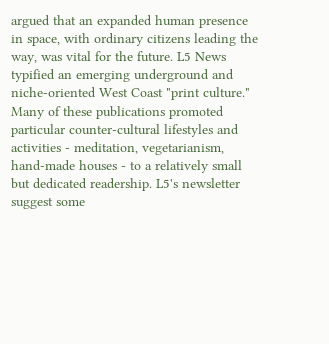argued that an expanded human presence in space, with ordinary citizens leading the way, was vital for the future. L5 News typified an emerging underground and niche-oriented West Coast "print culture." Many of these publications promoted particular counter-cultural lifestyles and activities - meditation, vegetarianism, hand-made houses - to a relatively small but dedicated readership. L5's newsletter suggest some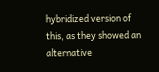hybridized version of this, as they showed an alternative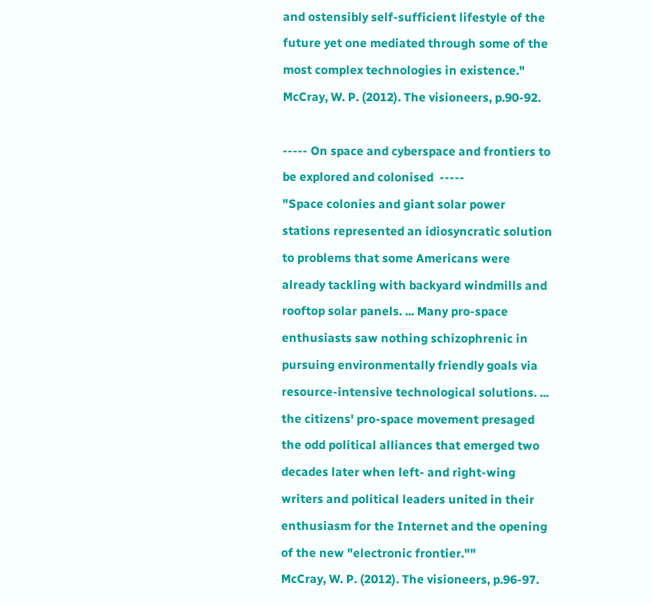and ostensibly self-sufficient lifestyle of the future yet one mediated through some of the most complex technologies in existence."
McCray, W. P. (2012). The visioneers, p.90-92.

----- On space and cyberspace and frontiers to be explored and colonised  -----
"Space colonies and giant solar power stations represented an idiosyncratic solution to problems that some Americans were already tackling with backyard windmills and rooftop solar panels. ... Many pro-space enthusiasts saw nothing schizophrenic in pursuing environmentally friendly goals via resource-intensive technological solutions. ... the citizens' pro-space movement presaged the odd political alliances that emerged two decades later when left- and right-wing writers and political leaders united in their enthusiasm for the Internet and the opening of the new "electronic frontier.""
McCray, W. P. (2012). The visioneers, p.96-97.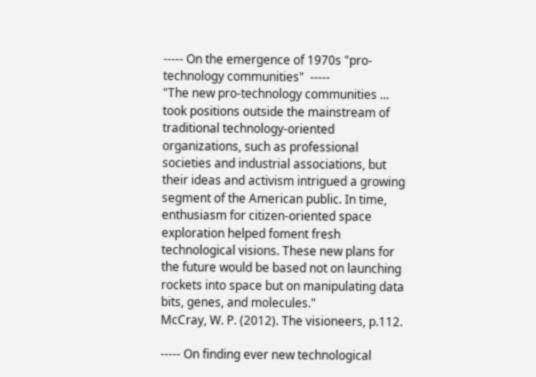----- On the emergence of 1970s "pro-technology communities"  -----
"The new pro-technology communities ... took positions outside the mainstream of traditional technology-oriented organizations, such as professional societies and industrial associations, but their ideas and activism intrigued a growing segment of the American public. In time, enthusiasm for citizen-oriented space exploration helped foment fresh technological visions. These new plans for the future would be based not on launching rockets into space but on manipulating data bits, genes, and molecules."
McCray, W. P. (2012). The visioneers, p.112.

----- On finding ever new technological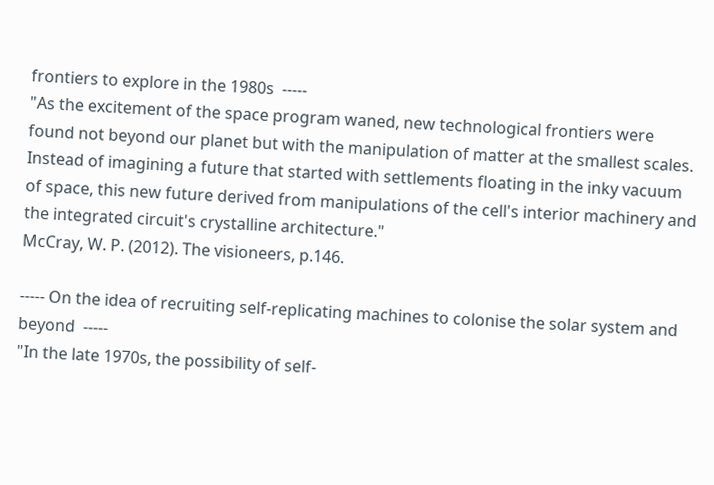frontiers to explore in the 1980s  -----
"As the excitement of the space program waned, new technological frontiers were found not beyond our planet but with the manipulation of matter at the smallest scales. Instead of imagining a future that started with settlements floating in the inky vacuum of space, this new future derived from manipulations of the cell's interior machinery and the integrated circuit's crystalline architecture."
McCray, W. P. (2012). The visioneers, p.146.

----- On the idea of recruiting self-replicating machines to colonise the solar system and beyond  -----
"In the late 1970s, the possibility of self-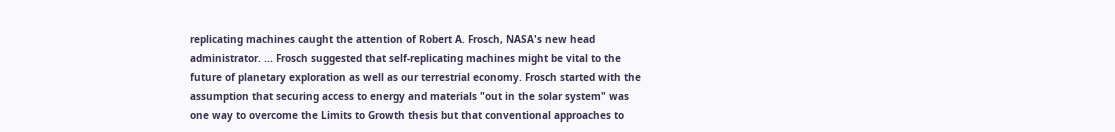replicating machines caught the attention of Robert A. Frosch, NASA's new head administrator. ... Frosch suggested that self-replicating machines might be vital to the future of planetary exploration as well as our terrestrial economy. Frosch started with the assumption that securing access to energy and materials "out in the solar system" was one way to overcome the Limits to Growth thesis but that conventional approaches to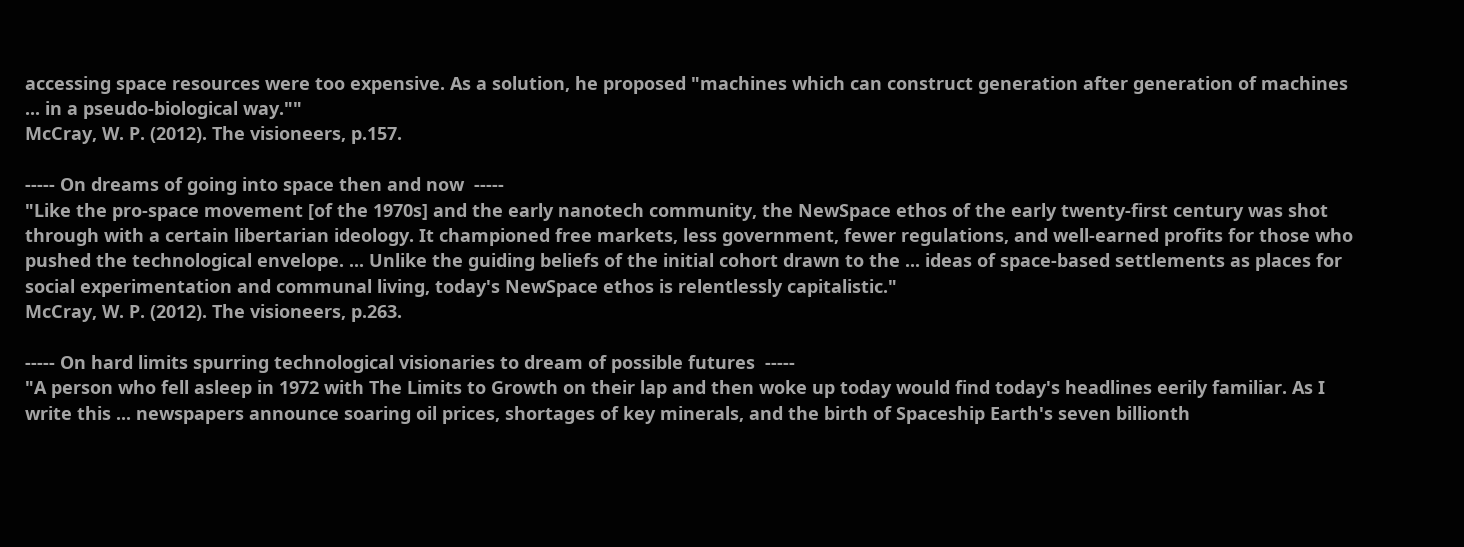accessing space resources were too expensive. As a solution, he proposed "machines which can construct generation after generation of machines ... in a pseudo-biological way.""
McCray, W. P. (2012). The visioneers, p.157.

----- On dreams of going into space then and now  -----
"Like the pro-space movement [of the 1970s] and the early nanotech community, the NewSpace ethos of the early twenty-first century was shot through with a certain libertarian ideology. It championed free markets, less government, fewer regulations, and well-earned profits for those who pushed the technological envelope. ... Unlike the guiding beliefs of the initial cohort drawn to the ... ideas of space-based settlements as places for social experimentation and communal living, today's NewSpace ethos is relentlessly capitalistic."
McCray, W. P. (2012). The visioneers, p.263.

----- On hard limits spurring technological visionaries to dream of possible futures  -----
"A person who fell asleep in 1972 with The Limits to Growth on their lap and then woke up today would find today's headlines eerily familiar. As I write this ... newspapers announce soaring oil prices, shortages of key minerals, and the birth of Spaceship Earth's seven billionth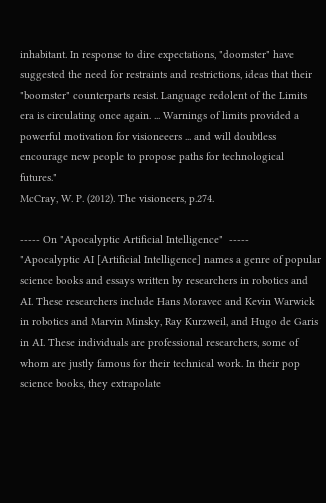inhabitant. In response to dire expectations, "doomster" have suggested the need for restraints and restrictions, ideas that their "boomster" counterparts resist. Language redolent of the Limits era is circulating once again. ... Warnings of limits provided a powerful motivation for visioneeers ... and will doubtless encourage new people to propose paths for technological futures."
McCray, W. P. (2012). The visioneers, p.274.

----- On "Apocalyptic Artificial Intelligence"  -----
"Apocalyptic AI [Artificial Intelligence] names a genre of popular science books and essays written by researchers in robotics and AI. These researchers include Hans Moravec and Kevin Warwick in robotics and Marvin Minsky, Ray Kurzweil, and Hugo de Garis in AI. These individuals are professional researchers, some of whom are justly famous for their technical work. In their pop science books, they extrapolate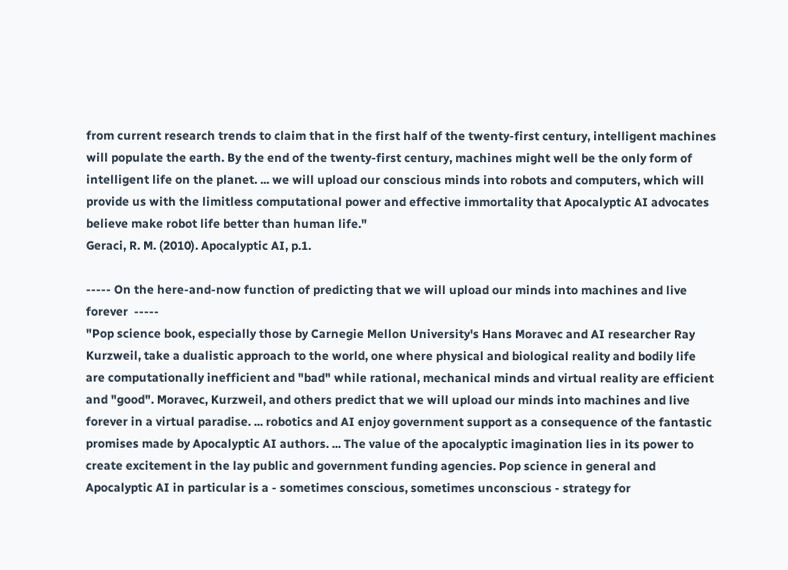from current research trends to claim that in the first half of the twenty-first century, intelligent machines will populate the earth. By the end of the twenty-first century, machines might well be the only form of intelligent life on the planet. ... we will upload our conscious minds into robots and computers, which will provide us with the limitless computational power and effective immortality that Apocalyptic AI advocates believe make robot life better than human life."
Geraci, R. M. (2010). Apocalyptic AI, p.1.

----- On the here-and-now function of predicting that we will upload our minds into machines and live forever  -----
"Pop science book, especially those by Carnegie Mellon University's Hans Moravec and AI researcher Ray Kurzweil, take a dualistic approach to the world, one where physical and biological reality and bodily life are computationally inefficient and "bad" while rational, mechanical minds and virtual reality are efficient and "good". Moravec, Kurzweil, and others predict that we will upload our minds into machines and live forever in a virtual paradise. ... robotics and AI enjoy government support as a consequence of the fantastic promises made by Apocalyptic AI authors. ... The value of the apocalyptic imagination lies in its power to create excitement in the lay public and government funding agencies. Pop science in general and Apocalyptic AI in particular is a - sometimes conscious, sometimes unconscious - strategy for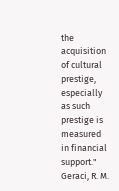the acquisition of cultural prestige, especially as such prestige is measured in financial support."
Geraci, R. M.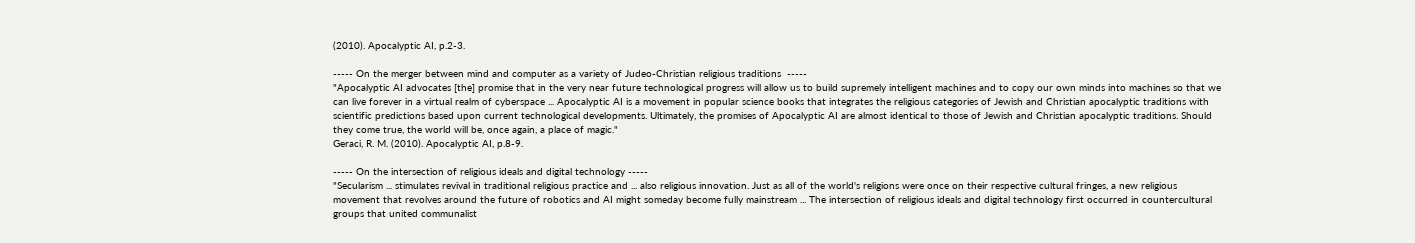(2010). Apocalyptic AI, p.2-3.

----- On the merger between mind and computer as a variety of Judeo-Christian religious traditions  -----
"Apocalyptic AI advocates [the] promise that in the very near future technological progress will allow us to build supremely intelligent machines and to copy our own minds into machines so that we can live forever in a virtual realm of cyberspace ... Apocalyptic AI is a movement in popular science books that integrates the religious categories of Jewish and Christian apocalyptic traditions with scientific predictions based upon current technological developments. Ultimately, the promises of Apocalyptic AI are almost identical to those of Jewish and Christian apocalyptic traditions. Should they come true, the world will be, once again, a place of magic."
Geraci, R. M. (2010). Apocalyptic AI, p.8-9.

----- On the intersection of religious ideals and digital technology -----
"Secularism ... stimulates revival in traditional religious practice and ... also religious innovation. Just as all of the world's religions were once on their respective cultural fringes, a new religious movement that revolves around the future of robotics and AI might someday become fully mainstream ... The intersection of religious ideals and digital technology first occurred in countercultural groups that united communalist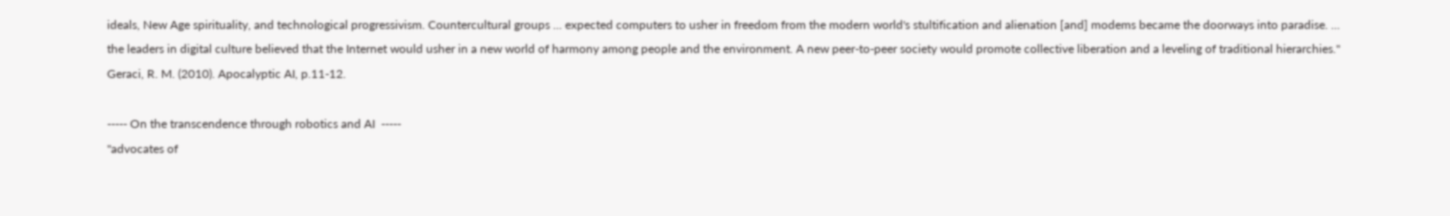ideals, New Age spirituality, and technological progressivism. Countercultural groups ... expected computers to usher in freedom from the modern world's stultification and alienation [and] modems became the doorways into paradise. ... the leaders in digital culture believed that the Internet would usher in a new world of harmony among people and the environment. A new peer-to-peer society would promote collective liberation and a leveling of traditional hierarchies."
Geraci, R. M. (2010). Apocalyptic AI, p.11-12.

----- On the transcendence through robotics and AI  -----
"advocates of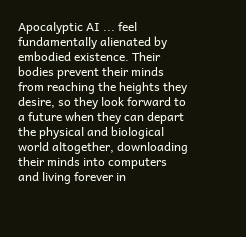Apocalyptic AI ... feel fundamentally alienated by embodied existence. Their bodies prevent their minds from reaching the heights they desire, so they look forward to a future when they can depart the physical and biological world altogether, downloading their minds into computers and living forever in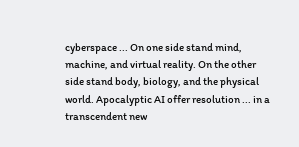cyberspace ... On one side stand mind, machine, and virtual reality. On the other side stand body, biology, and the physical world. Apocalyptic AI offer resolution ... in a transcendent new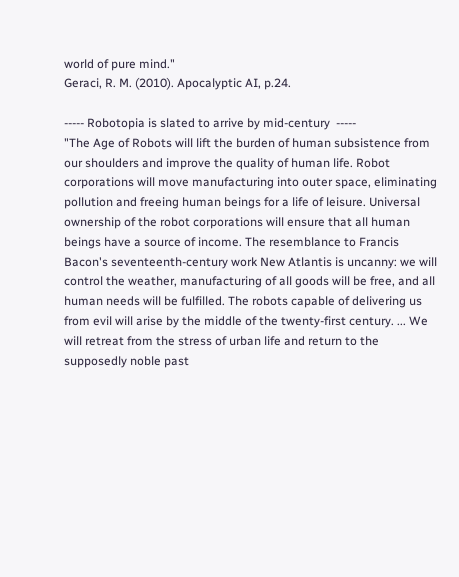world of pure mind."
Geraci, R. M. (2010). Apocalyptic AI, p.24.

----- Robotopia is slated to arrive by mid-century  -----
"The Age of Robots will lift the burden of human subsistence from our shoulders and improve the quality of human life. Robot corporations will move manufacturing into outer space, eliminating pollution and freeing human beings for a life of leisure. Universal ownership of the robot corporations will ensure that all human beings have a source of income. The resemblance to Francis Bacon's seventeenth-century work New Atlantis is uncanny: we will control the weather, manufacturing of all goods will be free, and all human needs will be fulfilled. The robots capable of delivering us from evil will arise by the middle of the twenty-first century. ... We will retreat from the stress of urban life and return to the supposedly noble past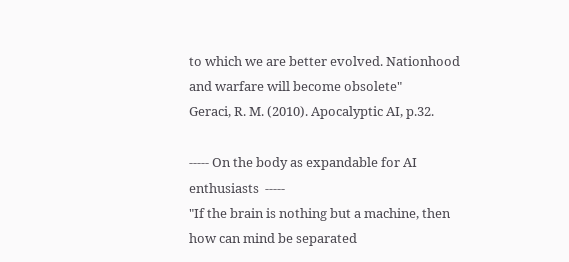to which we are better evolved. Nationhood and warfare will become obsolete"
Geraci, R. M. (2010). Apocalyptic AI, p.32.

----- On the body as expandable for AI enthusiasts  -----
"If the brain is nothing but a machine, then how can mind be separated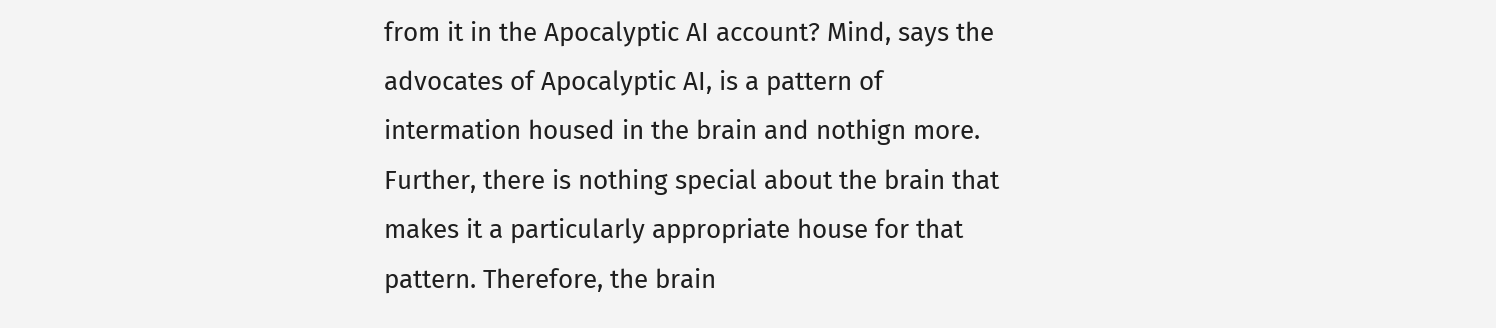from it in the Apocalyptic AI account? Mind, says the advocates of Apocalyptic AI, is a pattern of intermation housed in the brain and nothign more. Further, there is nothing special about the brain that makes it a particularly appropriate house for that pattern. Therefore, the brain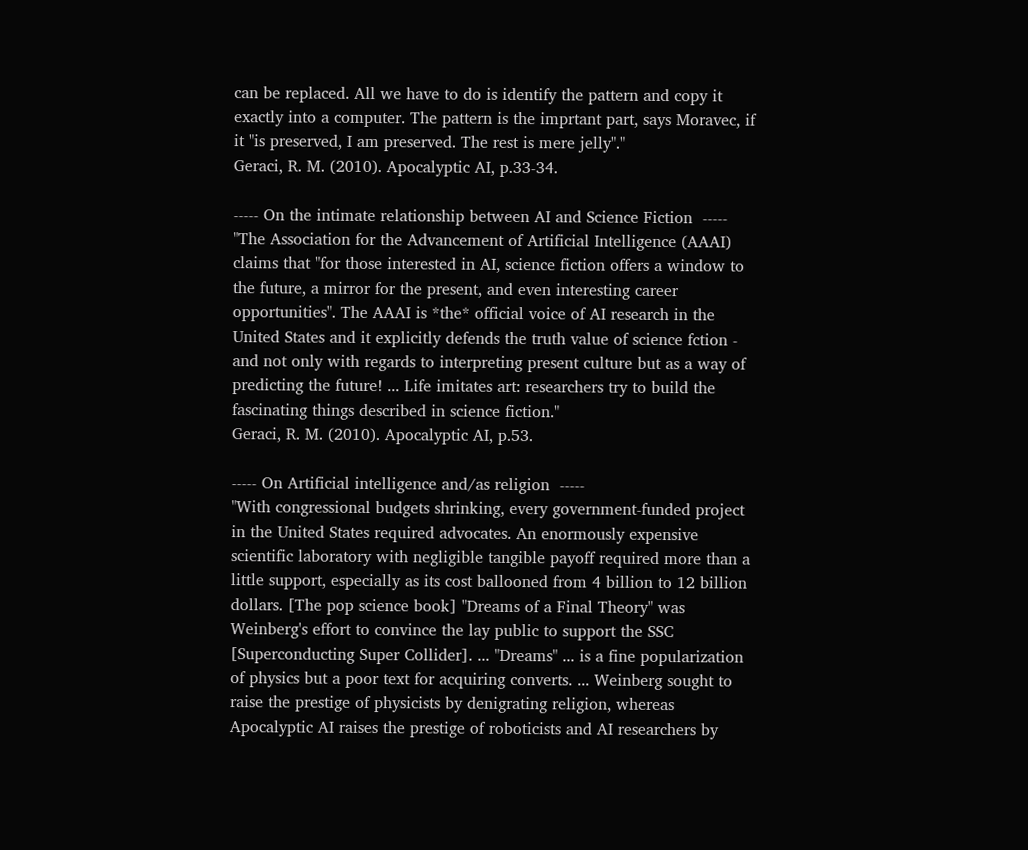can be replaced. All we have to do is identify the pattern and copy it exactly into a computer. The pattern is the imprtant part, says Moravec, if it "is preserved, I am preserved. The rest is mere jelly"."
Geraci, R. M. (2010). Apocalyptic AI, p.33-34.

----- On the intimate relationship between AI and Science Fiction  -----
"The Association for the Advancement of Artificial Intelligence (AAAI) claims that "for those interested in AI, science fiction offers a window to the future, a mirror for the present, and even interesting career opportunities". The AAAI is *the* official voice of AI research in the United States and it explicitly defends the truth value of science fction - and not only with regards to interpreting present culture but as a way of predicting the future! ... Life imitates art: researchers try to build the fascinating things described in science fiction."
Geraci, R. M. (2010). Apocalyptic AI, p.53.

----- On Artificial intelligence and/as religion  -----
"With congressional budgets shrinking, every government-funded project in the United States required advocates. An enormously expensive scientific laboratory with negligible tangible payoff required more than a little support, especially as its cost ballooned from 4 billion to 12 billion dollars. [The pop science book] "Dreams of a Final Theory" was Weinberg's effort to convince the lay public to support the SSC [Superconducting Super Collider]. ... "Dreams" ... is a fine popularization of physics but a poor text for acquiring converts. ... Weinberg sought to raise the prestige of physicists by denigrating religion, whereas Apocalyptic AI raises the prestige of roboticists and AI researchers by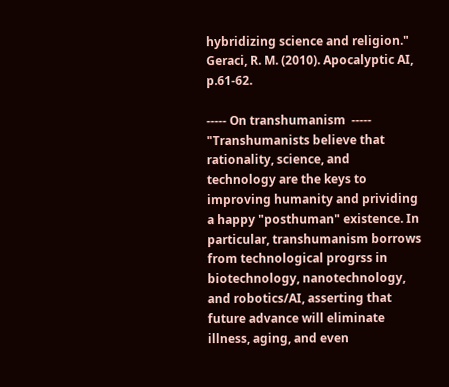hybridizing science and religion."
Geraci, R. M. (2010). Apocalyptic AI, p.61-62.

----- On transhumanism  -----
"Transhumanists believe that rationality, science, and technology are the keys to improving humanity and prividing a happy "posthuman" existence. In particular, transhumanism borrows from technological progrss in biotechnology, nanotechnology, and robotics/AI, asserting that future advance will eliminate illness, aging, and even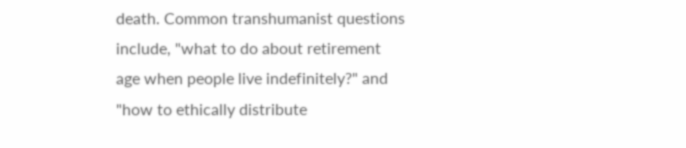death. Common transhumanist questions include, "what to do about retirement age when people live indefinitely?" and "how to ethically distribute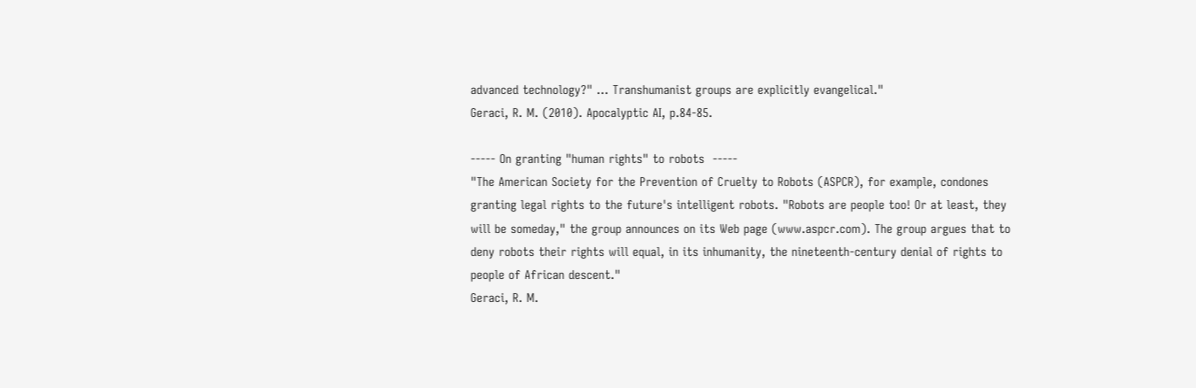advanced technology?" ... Transhumanist groups are explicitly evangelical."
Geraci, R. M. (2010). Apocalyptic AI, p.84-85.

----- On granting "human rights" to robots  -----
"The American Society for the Prevention of Cruelty to Robots (ASPCR), for example, condones granting legal rights to the future's intelligent robots. "Robots are people too! Or at least, they will be someday," the group announces on its Web page (www.aspcr.com). The group argues that to deny robots their rights will equal, in its inhumanity, the nineteenth-century denial of rights to people of African descent."
Geraci, R. M.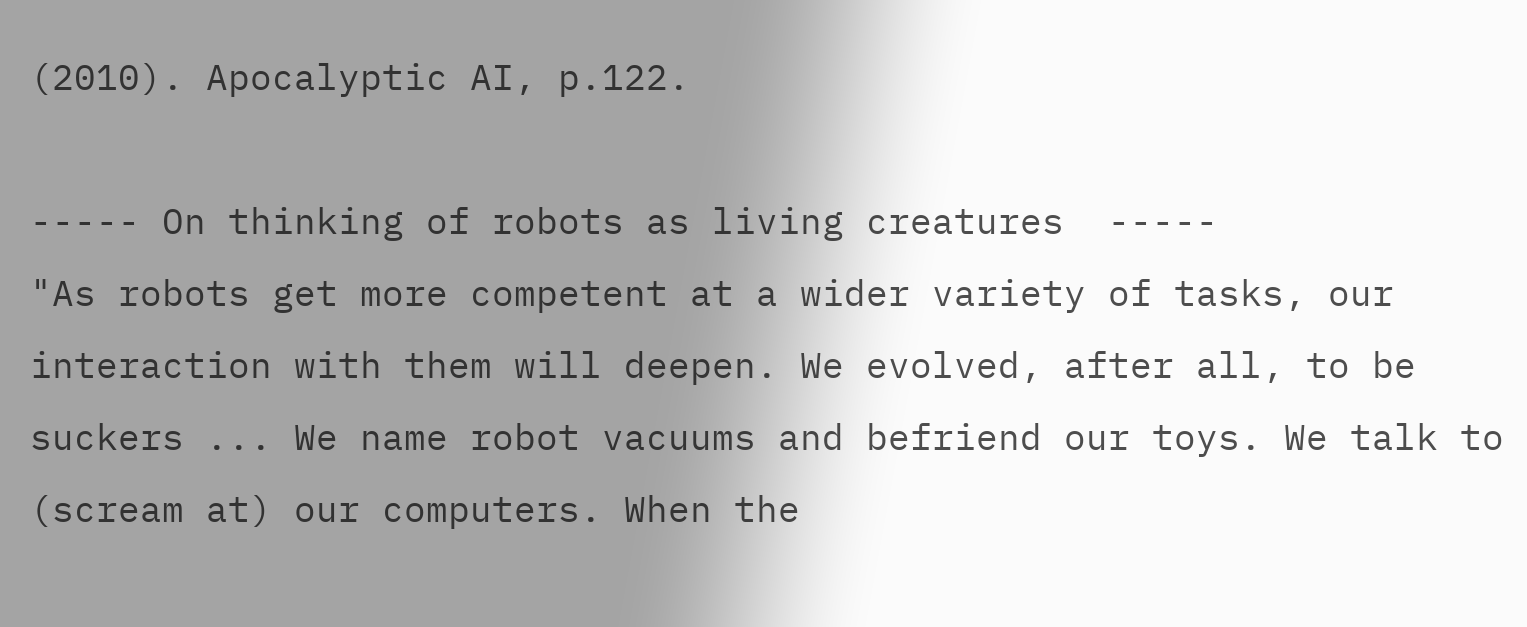(2010). Apocalyptic AI, p.122.

----- On thinking of robots as living creatures  -----
"As robots get more competent at a wider variety of tasks, our interaction with them will deepen. We evolved, after all, to be suckers ... We name robot vacuums and befriend our toys. We talk to (scream at) our computers. When the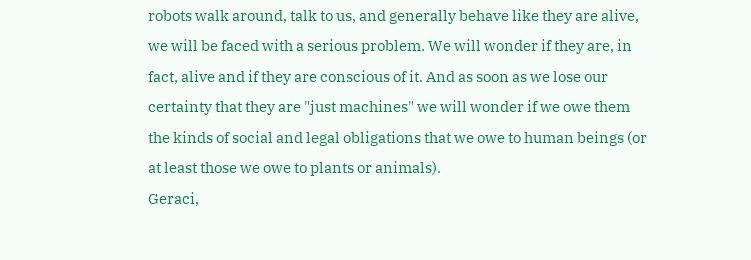robots walk around, talk to us, and generally behave like they are alive, we will be faced with a serious problem. We will wonder if they are, in fact, alive and if they are conscious of it. And as soon as we lose our certainty that they are "just machines" we will wonder if we owe them the kinds of social and legal obligations that we owe to human beings (or at least those we owe to plants or animals).
Geraci,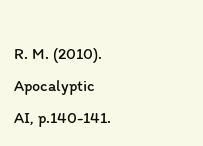R. M. (2010). Apocalyptic AI, p.140-141.